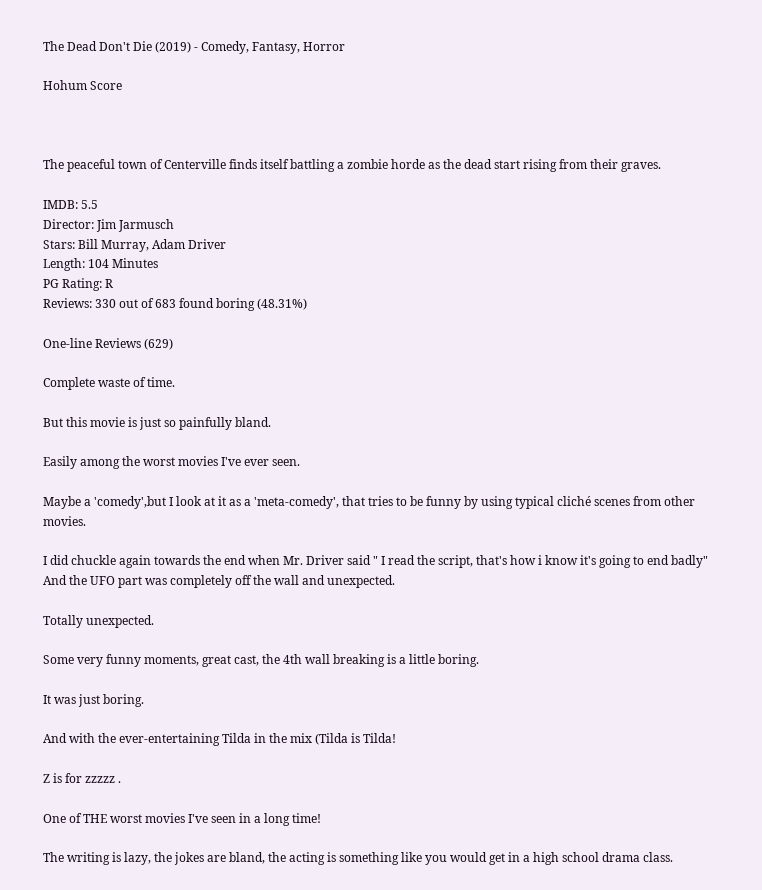The Dead Don't Die (2019) - Comedy, Fantasy, Horror

Hohum Score



The peaceful town of Centerville finds itself battling a zombie horde as the dead start rising from their graves.

IMDB: 5.5
Director: Jim Jarmusch
Stars: Bill Murray, Adam Driver
Length: 104 Minutes
PG Rating: R
Reviews: 330 out of 683 found boring (48.31%)

One-line Reviews (629)

Complete waste of time.

But this movie is just so painfully bland.

Easily among the worst movies I've ever seen.

Maybe a 'comedy',but I look at it as a 'meta-comedy', that tries to be funny by using typical cliché scenes from other movies.

I did chuckle again towards the end when Mr. Driver said " I read the script, that's how i know it's going to end badly" And the UFO part was completely off the wall and unexpected.

Totally unexpected.

Some very funny moments, great cast, the 4th wall breaking is a little boring.

It was just boring.

And with the ever-entertaining Tilda in the mix (Tilda is Tilda!

Z is for zzzzz .

One of THE worst movies I've seen in a long time!

The writing is lazy, the jokes are bland, the acting is something like you would get in a high school drama class.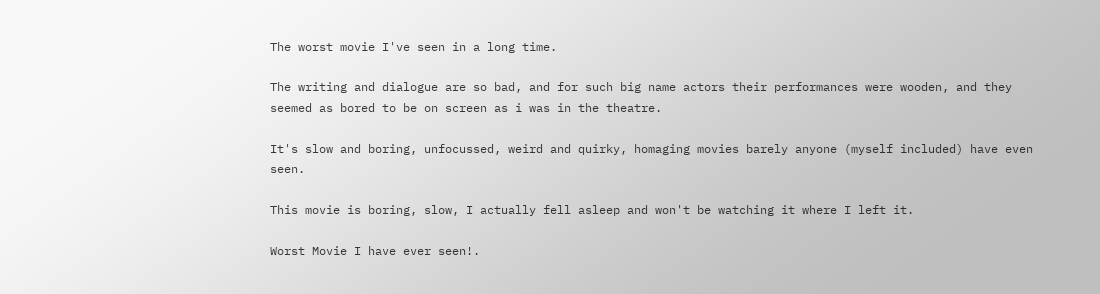The worst movie I've seen in a long time.

The writing and dialogue are so bad, and for such big name actors their performances were wooden, and they seemed as bored to be on screen as i was in the theatre.

It's slow and boring, unfocussed, weird and quirky, homaging movies barely anyone (myself included) have even seen.

This movie is boring, slow, I actually fell asleep and won't be watching it where I left it.

Worst Movie I have ever seen!.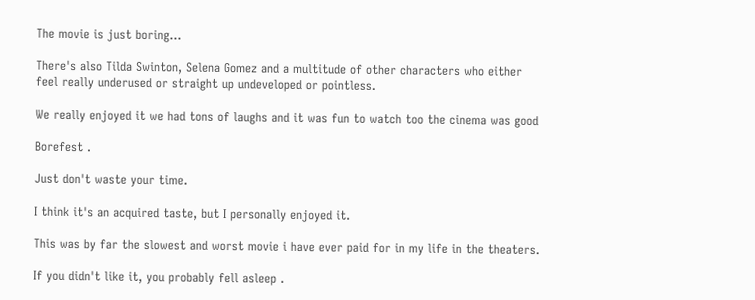The movie is just boring...

There's also Tilda Swinton, Selena Gomez and a multitude of other characters who either feel really underused or straight up undeveloped or pointless.

We really enjoyed it we had tons of laughs and it was fun to watch too the cinema was good

Borefest .

Just don't waste your time.

I think it's an acquired taste, but I personally enjoyed it.

This was by far the slowest and worst movie i have ever paid for in my life in the theaters.

If you didn't like it, you probably fell asleep .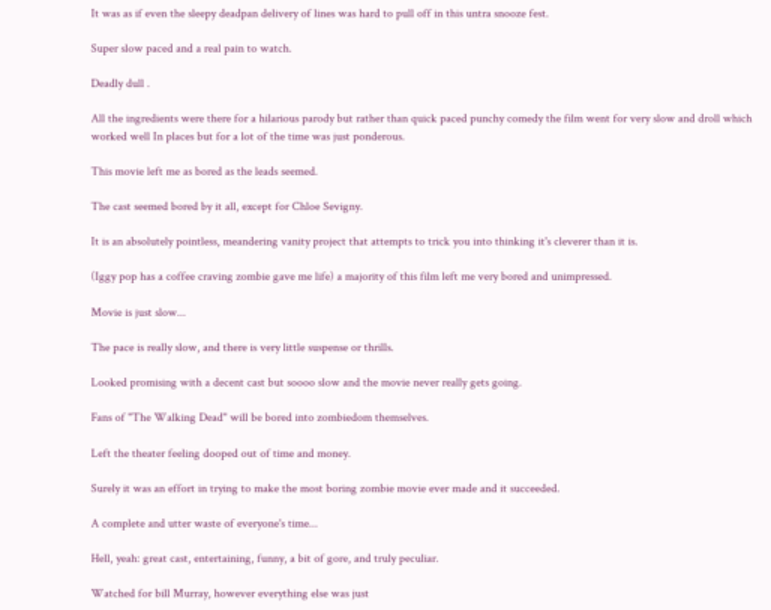It was as if even the sleepy deadpan delivery of lines was hard to pull off in this untra snooze fest.

Super slow paced and a real pain to watch.

Deadly dull .

All the ingredients were there for a hilarious parody but rather than quick paced punchy comedy the film went for very slow and droll which worked well In places but for a lot of the time was just ponderous.

This movie left me as bored as the leads seemed.

The cast seemed bored by it all, except for Chloe Sevigny.

It is an absolutely pointless, meandering vanity project that attempts to trick you into thinking it's cleverer than it is.

(Iggy pop has a coffee craving zombie gave me life) a majority of this film left me very bored and unimpressed.

Movie is just slow...

The pace is really slow, and there is very little suspense or thrills.

Looked promising with a decent cast but soooo slow and the movie never really gets going.

Fans of "The Walking Dead" will be bored into zombiedom themselves.

Left the theater feeling dooped out of time and money.

Surely it was an effort in trying to make the most boring zombie movie ever made and it succeeded.

A complete and utter waste of everyone's time...

Hell, yeah: great cast, entertaining, funny, a bit of gore, and truly peculiar.

Watched for bill Murray, however everything else was just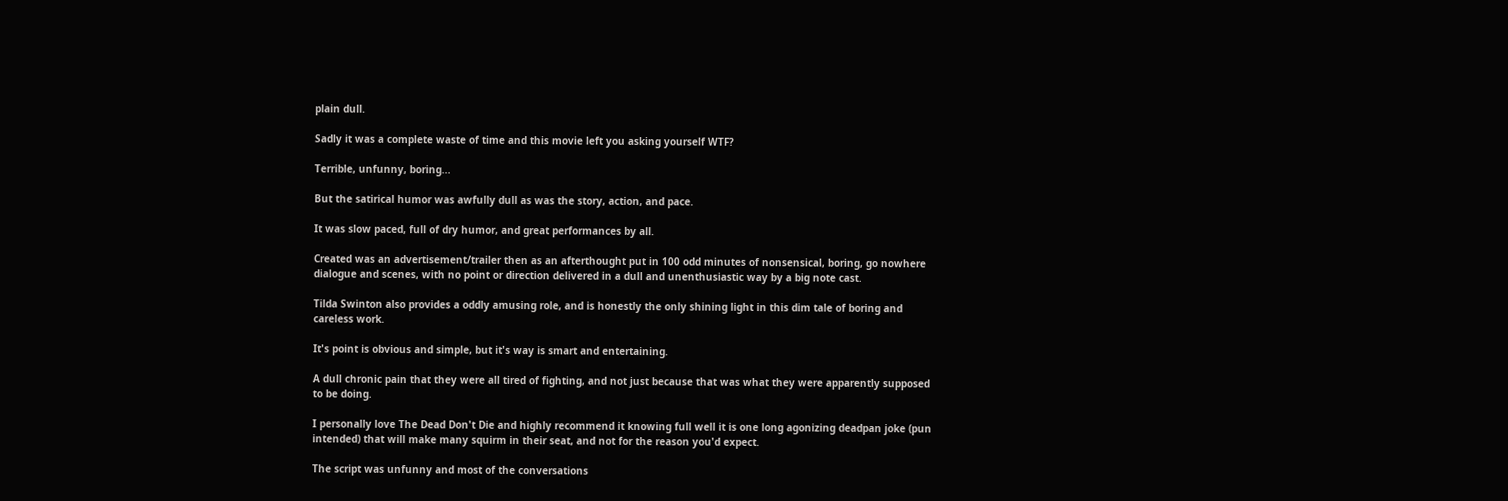plain dull.

Sadly it was a complete waste of time and this movie left you asking yourself WTF?

Terrible, unfunny, boring...

But the satirical humor was awfully dull as was the story, action, and pace.

It was slow paced, full of dry humor, and great performances by all.

Created was an advertisement/trailer then as an afterthought put in 100 odd minutes of nonsensical, boring, go nowhere dialogue and scenes, with no point or direction delivered in a dull and unenthusiastic way by a big note cast.

Tilda Swinton also provides a oddly amusing role, and is honestly the only shining light in this dim tale of boring and careless work.

It's point is obvious and simple, but it's way is smart and entertaining.

A dull chronic pain that they were all tired of fighting, and not just because that was what they were apparently supposed to be doing.

I personally love The Dead Don't Die and highly recommend it knowing full well it is one long agonizing deadpan joke (pun intended) that will make many squirm in their seat, and not for the reason you'd expect.

The script was unfunny and most of the conversations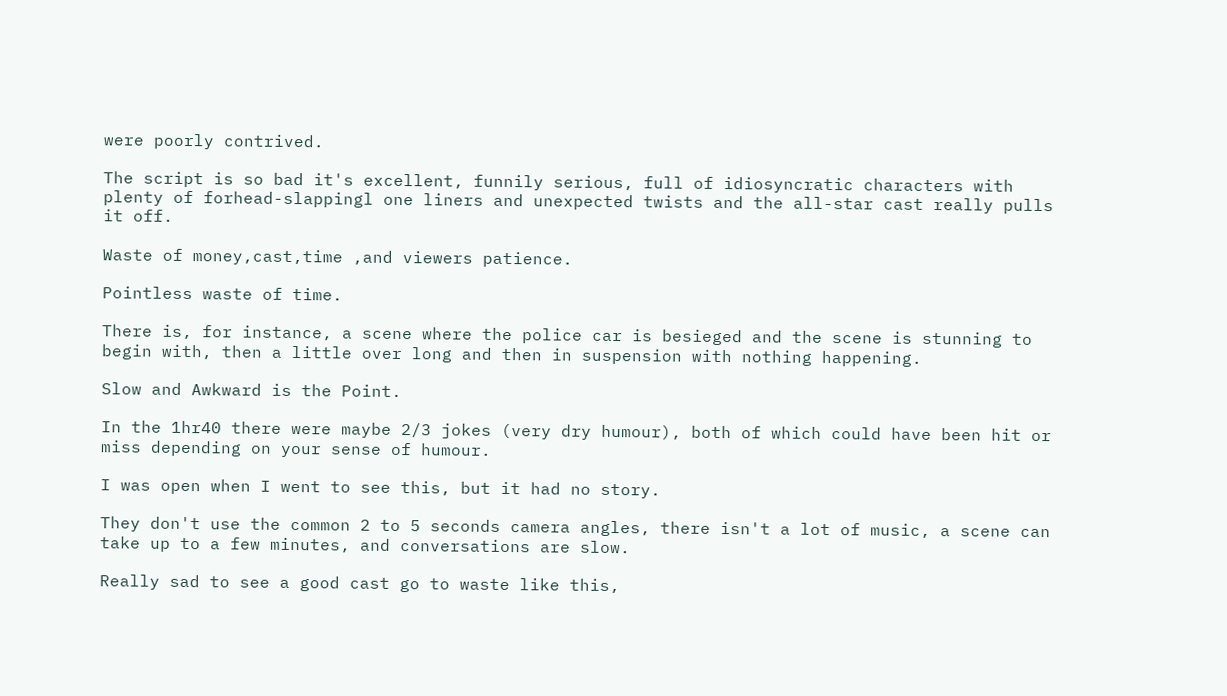were poorly contrived.

The script is so bad it's excellent, funnily serious, full of idiosyncratic characters with plenty of forhead-slappingl one liners and unexpected twists and the all-star cast really pulls it off.

Waste of money,cast,time ,and viewers patience.

Pointless waste of time.

There is, for instance, a scene where the police car is besieged and the scene is stunning to begin with, then a little over long and then in suspension with nothing happening.

Slow and Awkward is the Point.

In the 1hr40 there were maybe 2/3 jokes (very dry humour), both of which could have been hit or miss depending on your sense of humour.

I was open when I went to see this, but it had no story.

They don't use the common 2 to 5 seconds camera angles, there isn't a lot of music, a scene can take up to a few minutes, and conversations are slow.

Really sad to see a good cast go to waste like this,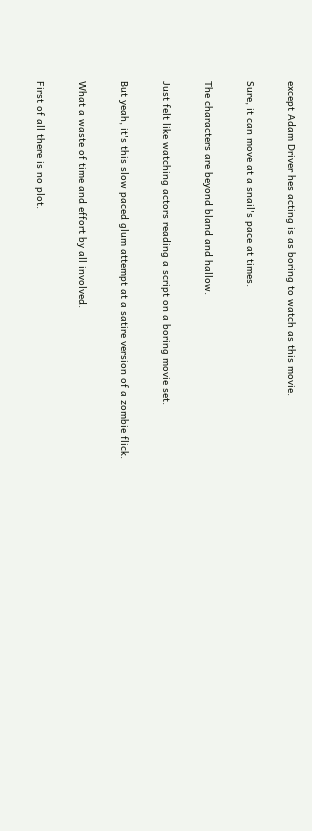except Adam Driver hes acting is as boring to watch as this movie.

Sure, it can move at a snail's pace at times.

The characters are beyond bland and hallow.

Just felt like watching actors reading a script on a boring movie set.

But yeah, it's this slow paced glum attempt at a satire version of a zombie flick.

What a waste of time and effort by all involved.

First of all there is no plot.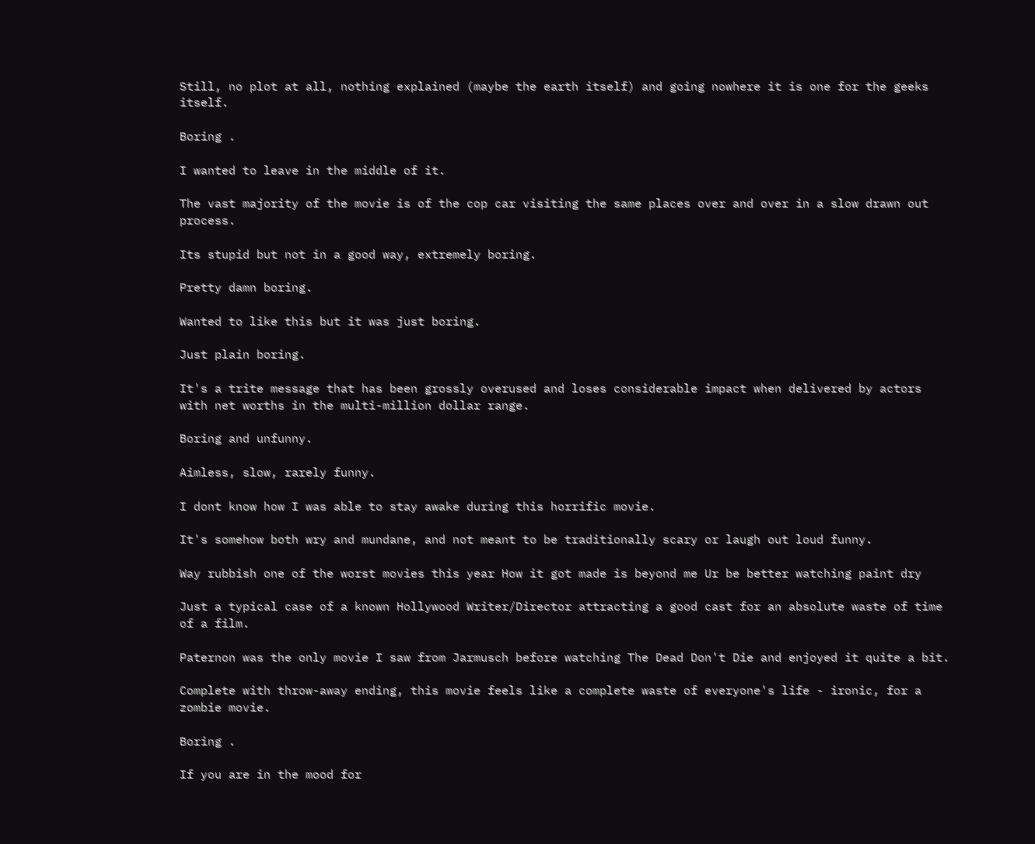Still, no plot at all, nothing explained (maybe the earth itself) and going nowhere it is one for the geeks itself.

Boring .

I wanted to leave in the middle of it.

The vast majority of the movie is of the cop car visiting the same places over and over in a slow drawn out process.

Its stupid but not in a good way, extremely boring.

Pretty damn boring.

Wanted to like this but it was just boring.

Just plain boring.

It's a trite message that has been grossly overused and loses considerable impact when delivered by actors with net worths in the multi-million dollar range.

Boring and unfunny.

Aimless, slow, rarely funny.

I dont know how I was able to stay awake during this horrific movie.

It's somehow both wry and mundane, and not meant to be traditionally scary or laugh out loud funny.

Way rubbish one of the worst movies this year How it got made is beyond me Ur be better watching paint dry

Just a typical case of a known Hollywood Writer/Director attracting a good cast for an absolute waste of time of a film.

Paternon was the only movie I saw from Jarmusch before watching The Dead Don't Die and enjoyed it quite a bit.

Complete with throw-away ending, this movie feels like a complete waste of everyone's life - ironic, for a zombie movie.

Boring .

If you are in the mood for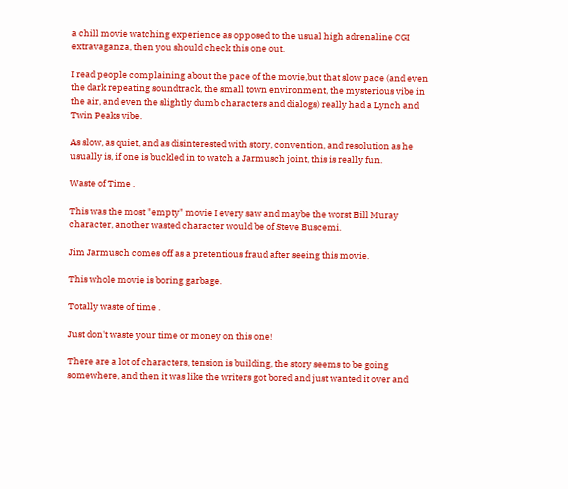a chill movie watching experience as opposed to the usual high adrenaline CGI extravaganza, then you should check this one out.

I read people complaining about the pace of the movie,but that slow pace (and even the dark repeating soundtrack, the small town environment, the mysterious vibe in the air, and even the slightly dumb characters and dialogs) really had a Lynch and Twin Peaks vibe.

As slow, as quiet, and as disinterested with story, convention, and resolution as he usually is, if one is buckled in to watch a Jarmusch joint, this is really fun.

Waste of Time .

This was the most "empty" movie I every saw and maybe the worst Bill Muray character, another wasted character would be of Steve Buscemi.

Jim Jarmusch comes off as a pretentious fraud after seeing this movie.

This whole movie is boring garbage.

Totally waste of time .

Just don't waste your time or money on this one!

There are a lot of characters, tension is building, the story seems to be going somewhere, and then it was like the writers got bored and just wanted it over and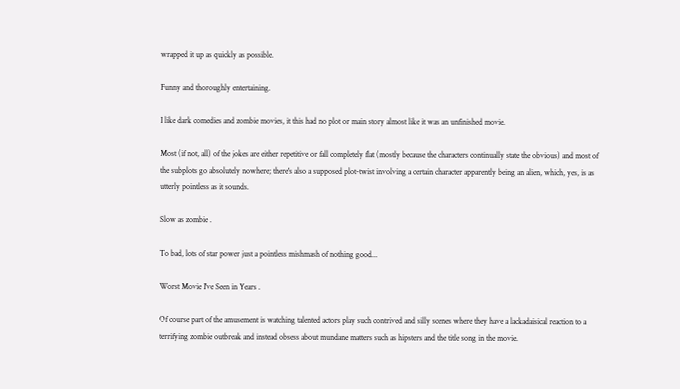wrapped it up as quickly as possible.

Funny and thoroughly entertaining.

I like dark comedies and zombie movies, it this had no plot or main story almost like it was an unfinished movie.

Most (if not, all) of the jokes are either repetitive or fall completely flat (mostly because the characters continually state the obvious) and most of the subplots go absolutely nowhere; there's also a supposed plot-twist involving a certain character apparently being an alien, which, yes, is as utterly pointless as it sounds.

Slow as zombie .

To bad, lots of star power just a pointless mishmash of nothing good...

Worst Movie I've Seen in Years .

Of course part of the amusement is watching talented actors play such contrived and silly scenes where they have a lackadaisical reaction to a terrifying zombie outbreak and instead obsess about mundane matters such as hipsters and the title song in the movie.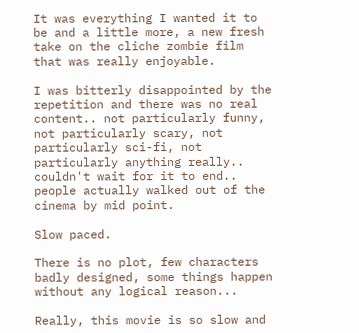It was everything I wanted it to be and a little more, a new fresh take on the cliche zombie film that was really enjoyable.

I was bitterly disappointed by the repetition and there was no real content.. not particularly funny, not particularly scary, not particularly sci-fi, not particularly anything really.. couldn't wait for it to end.. people actually walked out of the cinema by mid point.

Slow paced.

There is no plot, few characters badly designed, some things happen without any logical reason...

Really, this movie is so slow and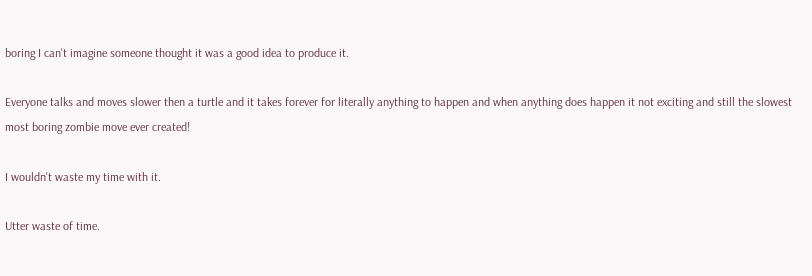boring I can't imagine someone thought it was a good idea to produce it.

Everyone talks and moves slower then a turtle and it takes forever for literally anything to happen and when anything does happen it not exciting and still the slowest most boring zombie move ever created!

I wouldn't waste my time with it.

Utter waste of time.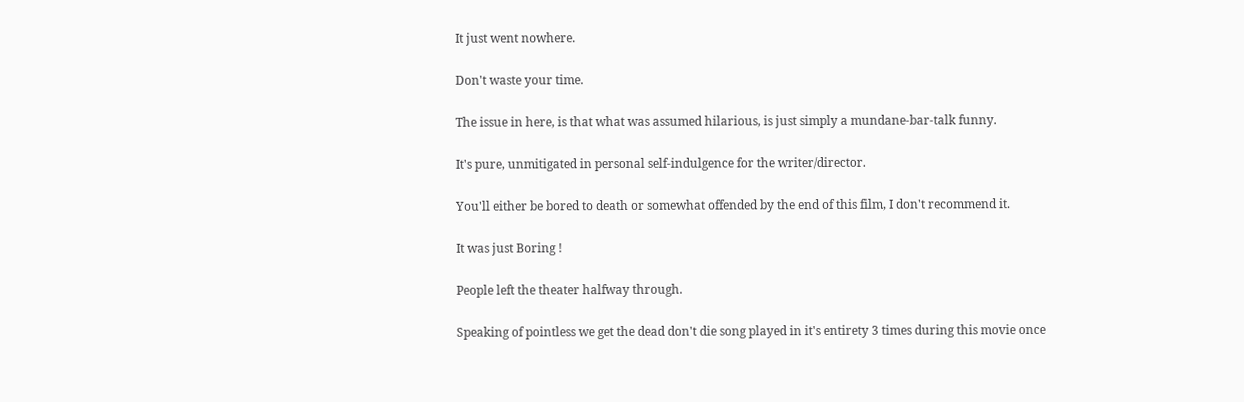It just went nowhere.

Don't waste your time.

The issue in here, is that what was assumed hilarious, is just simply a mundane-bar-talk funny.

It's pure, unmitigated in personal self-indulgence for the writer/director.

You'll either be bored to death or somewhat offended by the end of this film, I don't recommend it.

It was just Boring !

People left the theater halfway through.

Speaking of pointless we get the dead don't die song played in it's entirety 3 times during this movie once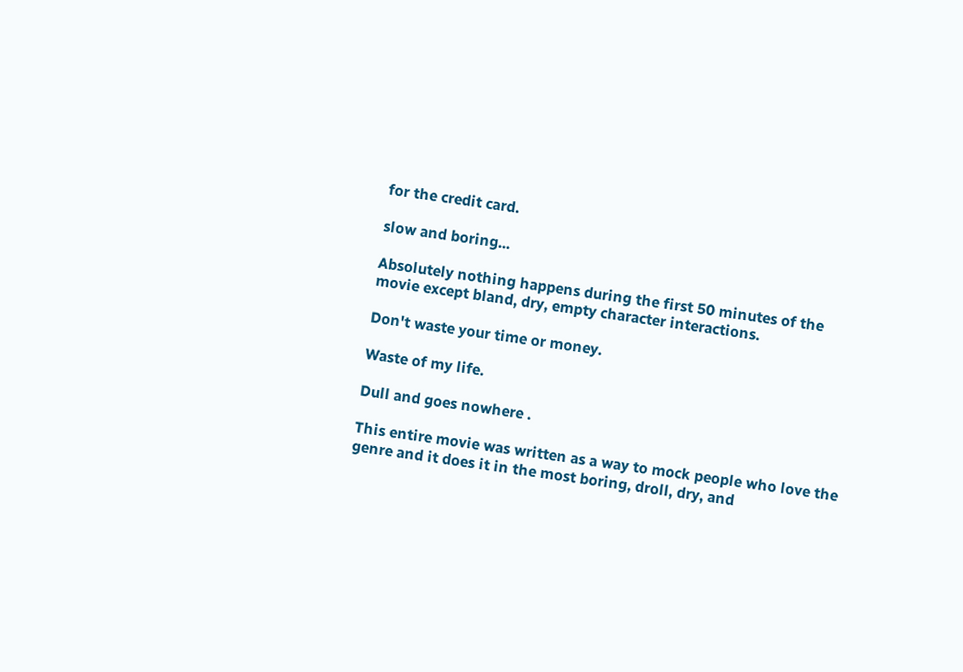for the credit card.

slow and boring...

Absolutely nothing happens during the first 50 minutes of the movie except bland, dry, empty character interactions.

Don't waste your time or money.

Waste of my life.

Dull and goes nowhere .

This entire movie was written as a way to mock people who love the genre and it does it in the most boring, droll, dry, and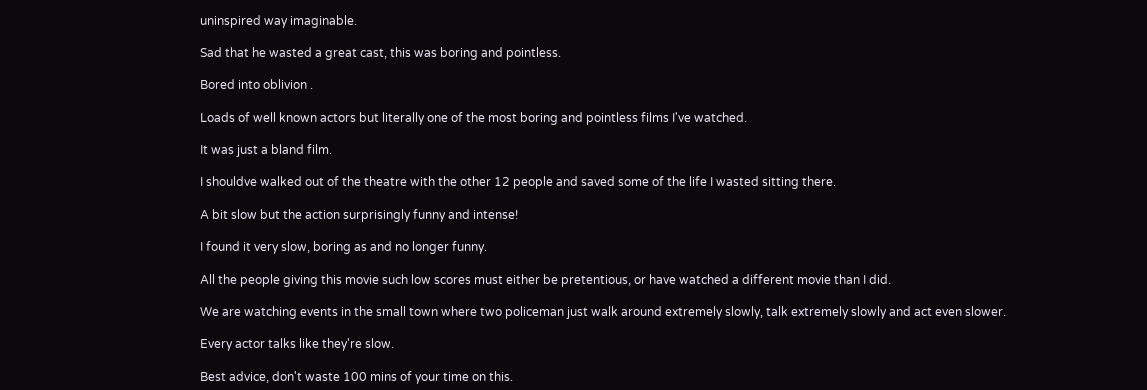uninspired way imaginable.

Sad that he wasted a great cast, this was boring and pointless.

Bored into oblivion .

Loads of well known actors but literally one of the most boring and pointless films I've watched.

It was just a bland film.

I shouldve walked out of the theatre with the other 12 people and saved some of the life I wasted sitting there.

A bit slow but the action surprisingly funny and intense!

I found it very slow, boring as and no longer funny.

All the people giving this movie such low scores must either be pretentious, or have watched a different movie than I did.

We are watching events in the small town where two policeman just walk around extremely slowly, talk extremely slowly and act even slower.

Every actor talks like they're slow.

Best advice, don't waste 100 mins of your time on this.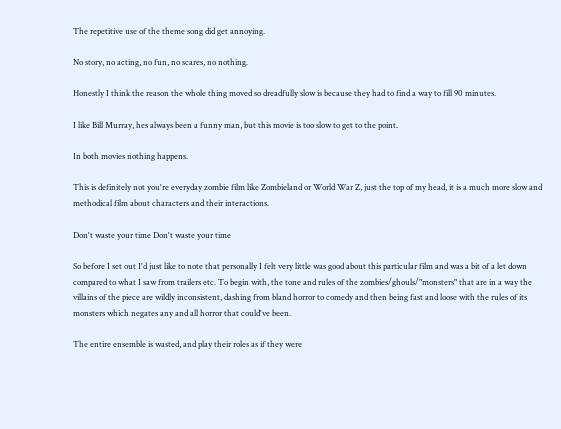The repetitive use of the theme song did get annoying.

No story, no acting, no fun, no scares, no nothing.

Honestly I think the reason the whole thing moved so dreadfully slow is because they had to find a way to fill 90 minutes.

I like Bill Murray, hes always been a funny man, but this movie is too slow to get to the point.

In both movies nothing happens.

This is definitely not you're everyday zombie film like Zombieland or World War Z, just the top of my head, it is a much more slow and methodical film about characters and their interactions.

Don't waste your time Don't waste your time

So before I set out I'd just like to note that personally I felt very little was good about this particular film and was a bit of a let down compared to what I saw from trailers etc. To begin with, the tone and rules of the zombies/ghouls/"monsters" that are in a way the villains of the piece are wildly inconsistent, dashing from bland horror to comedy and then being fast and loose with the rules of its monsters which negates any and all horror that could've been.

The entire ensemble is wasted, and play their roles as if they were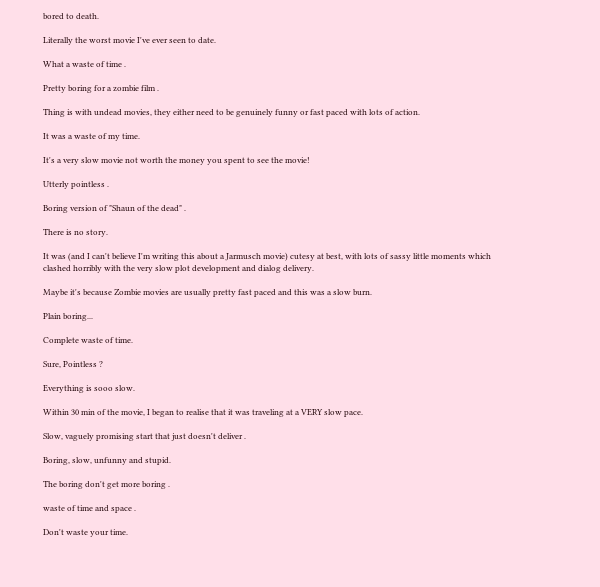bored to death.

Literally the worst movie I've ever seen to date.

What a waste of time .

Pretty boring for a zombie film .

Thing is with undead movies, they either need to be genuinely funny or fast paced with lots of action.

It was a waste of my time.

It's a very slow movie not worth the money you spent to see the movie!

Utterly pointless .

Boring version of "Shaun of the dead" .

There is no story.

It was (and I can't believe I'm writing this about a Jarmusch movie) cutesy at best, with lots of sassy little moments which clashed horribly with the very slow plot development and dialog delivery.

Maybe it's because Zombie movies are usually pretty fast paced and this was a slow burn.

Plain boring...

Complete waste of time.

Sure, Pointless ?

Everything is sooo slow.

Within 30 min of the movie, I began to realise that it was traveling at a VERY slow pace.

Slow, vaguely promising start that just doesn't deliver .

Boring, slow, unfunny and stupid.

The boring don't get more boring .

waste of time and space .

Don't waste your time.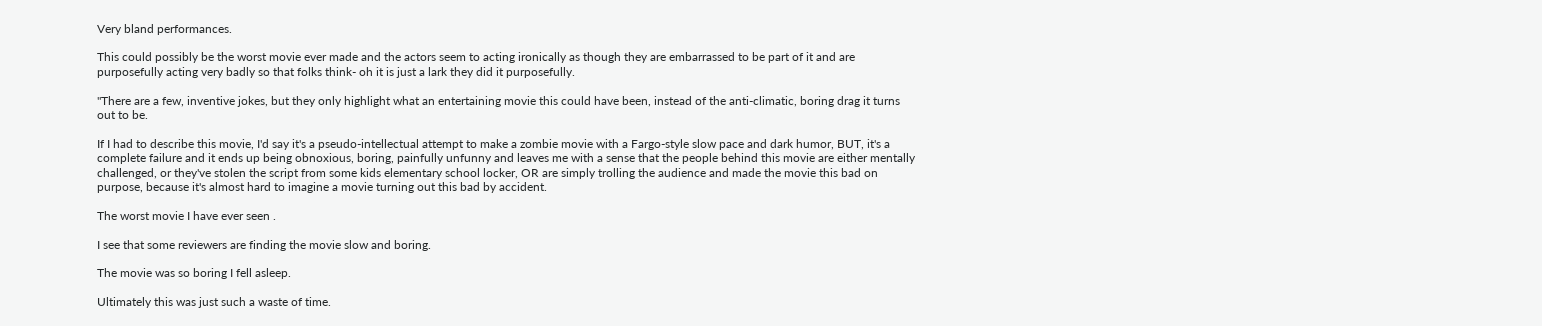Very bland performances.

This could possibly be the worst movie ever made and the actors seem to acting ironically as though they are embarrassed to be part of it and are purposefully acting very badly so that folks think- oh it is just a lark they did it purposefully.

"There are a few, inventive jokes, but they only highlight what an entertaining movie this could have been, instead of the anti-climatic, boring drag it turns out to be.

If I had to describe this movie, I'd say it's a pseudo-intellectual attempt to make a zombie movie with a Fargo-style slow pace and dark humor, BUT, it's a complete failure and it ends up being obnoxious, boring, painfully unfunny and leaves me with a sense that the people behind this movie are either mentally challenged, or they've stolen the script from some kids elementary school locker, OR are simply trolling the audience and made the movie this bad on purpose, because it's almost hard to imagine a movie turning out this bad by accident.

The worst movie I have ever seen .

I see that some reviewers are finding the movie slow and boring.

The movie was so boring I fell asleep.

Ultimately this was just such a waste of time.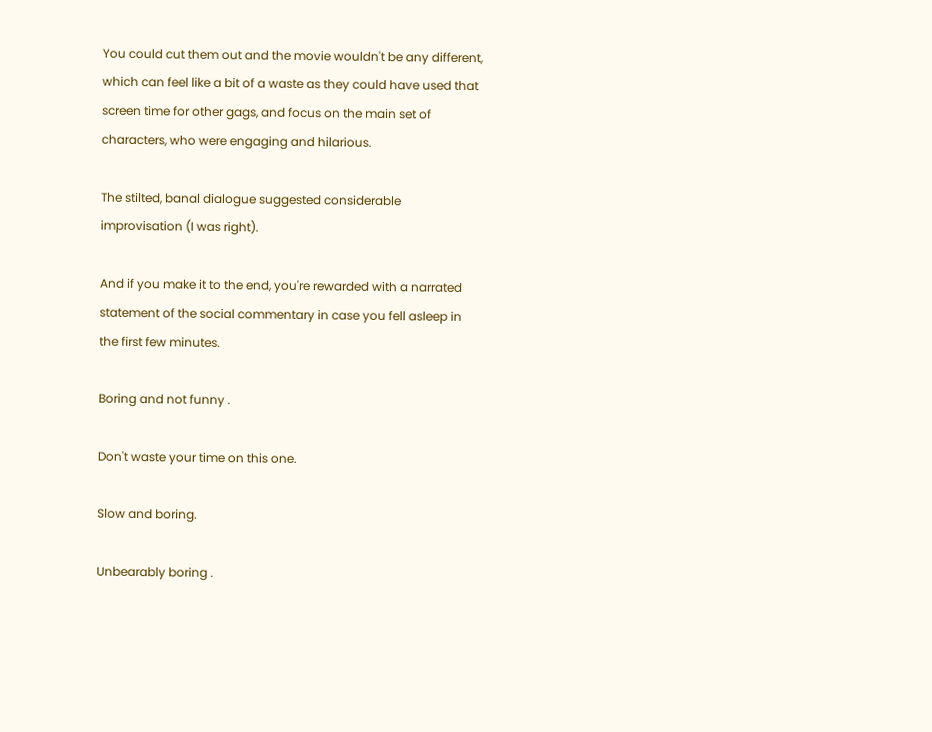You could cut them out and the movie wouldn't be any different, which can feel like a bit of a waste as they could have used that screen time for other gags, and focus on the main set of characters, who were engaging and hilarious.

The stilted, banal dialogue suggested considerable improvisation (I was right).

And if you make it to the end, you're rewarded with a narrated statement of the social commentary in case you fell asleep in the first few minutes.

Boring and not funny .

Don't waste your time on this one.

Slow and boring.

Unbearably boring .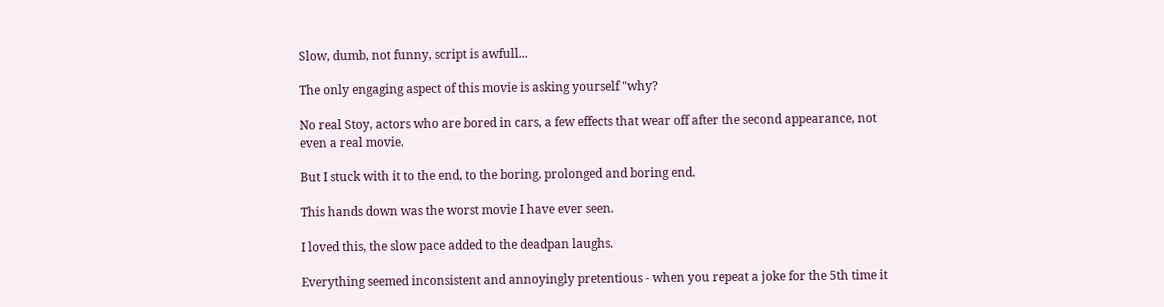Slow, dumb, not funny, script is awfull...

The only engaging aspect of this movie is asking yourself "why?

No real Stoy, actors who are bored in cars, a few effects that wear off after the second appearance, not even a real movie.

But I stuck with it to the end, to the boring, prolonged and boring end.

This hands down was the worst movie I have ever seen.

I loved this, the slow pace added to the deadpan laughs.

Everything seemed inconsistent and annoyingly pretentious - when you repeat a joke for the 5th time it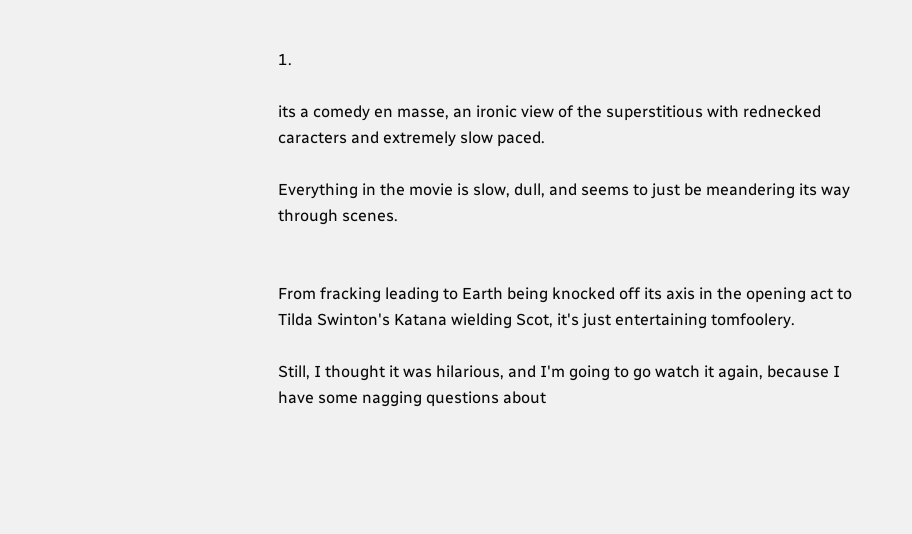1.

its a comedy en masse, an ironic view of the superstitious with rednecked caracters and extremely slow paced.

Everything in the movie is slow, dull, and seems to just be meandering its way through scenes.


From fracking leading to Earth being knocked off its axis in the opening act to Tilda Swinton's Katana wielding Scot, it's just entertaining tomfoolery.

Still, I thought it was hilarious, and I'm going to go watch it again, because I have some nagging questions about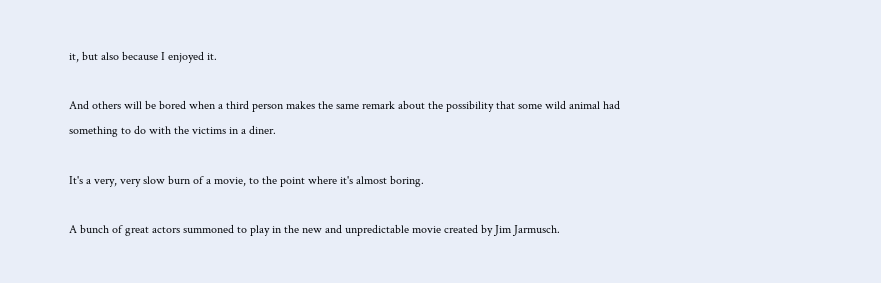it, but also because I enjoyed it.

And others will be bored when a third person makes the same remark about the possibility that some wild animal had something to do with the victims in a diner.

It's a very, very slow burn of a movie, to the point where it's almost boring.

A bunch of great actors summoned to play in the new and unpredictable movie created by Jim Jarmusch.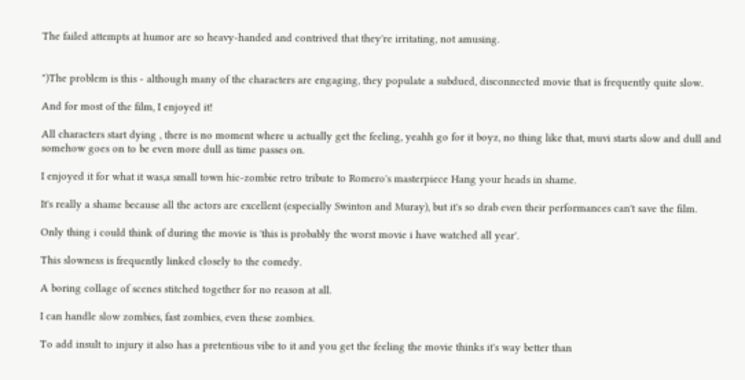The failed attempts at humor are so heavy-handed and contrived that they're irritating, not amusing.


")The problem is this - although many of the characters are engaging, they populate a subdued, disconnected movie that is frequently quite slow.

And for most of the film, I enjoyed it!

All characters start dying , there is no moment where u actually get the feeling, yeahh go for it boyz, no thing like that, muvi starts slow and dull and somehow goes on to be even more dull as time passes on.

I enjoyed it for what it was,a small town hic-zombie retro tribute to Romero's masterpiece Hang your heads in shame.

It's really a shame because all the actors are excellent (especially Swinton and Muray), but it's so drab even their performances can't save the film.

Only thing i could think of during the movie is 'this is probably the worst movie i have watched all year'.

This slowness is frequently linked closely to the comedy.

A boring collage of scenes stitched together for no reason at all.

I can handle slow zombies, fast zombies, even these zombies.

To add insult to injury it also has a pretentious vibe to it and you get the feeling the movie thinks it's way better than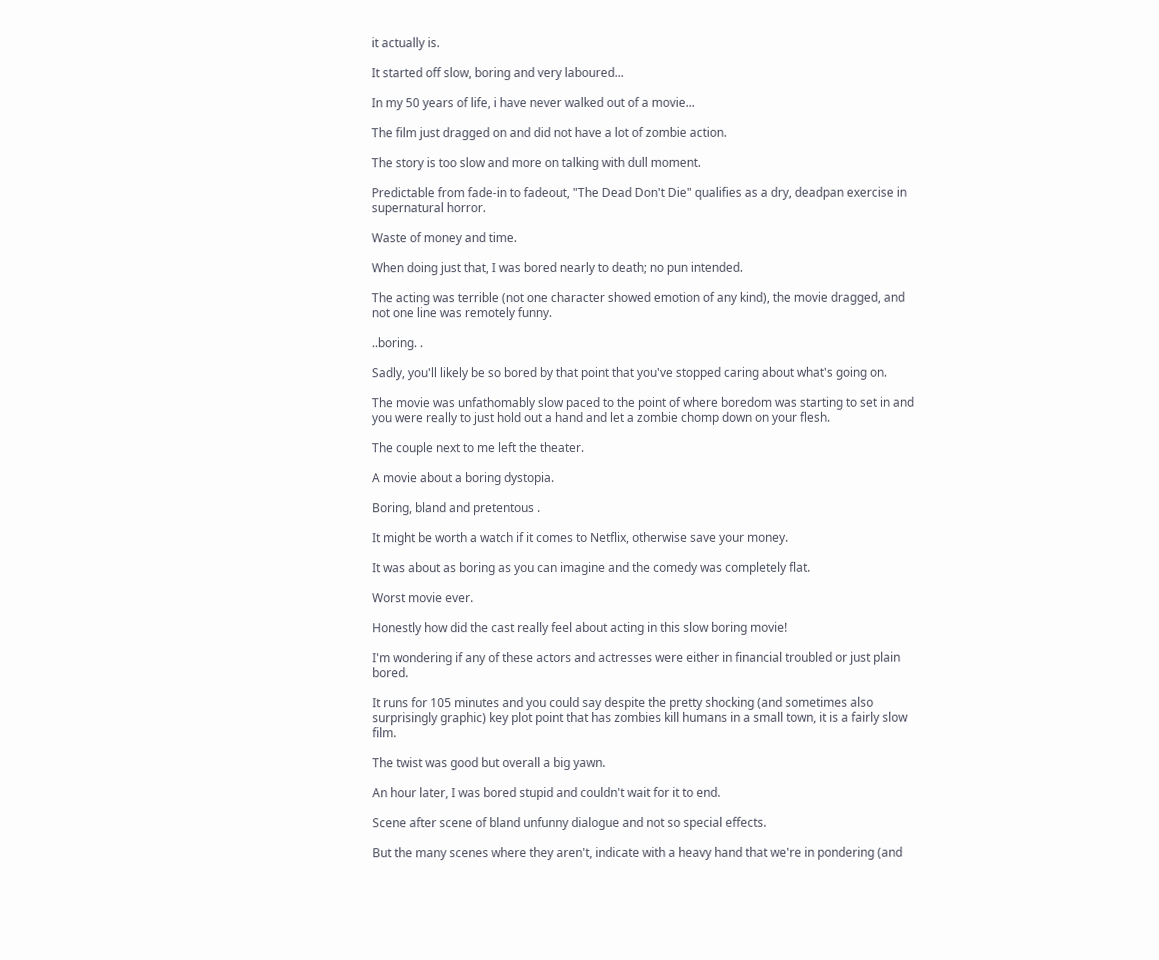it actually is.

It started off slow, boring and very laboured...

In my 50 years of life, i have never walked out of a movie...

The film just dragged on and did not have a lot of zombie action.

The story is too slow and more on talking with dull moment.

Predictable from fade-in to fadeout, "The Dead Don't Die" qualifies as a dry, deadpan exercise in supernatural horror.

Waste of money and time.

When doing just that, I was bored nearly to death; no pun intended.

The acting was terrible (not one character showed emotion of any kind), the movie dragged, and not one line was remotely funny.

..boring. .

Sadly, you'll likely be so bored by that point that you've stopped caring about what's going on.

The movie was unfathomably slow paced to the point of where boredom was starting to set in and you were really to just hold out a hand and let a zombie chomp down on your flesh.

The couple next to me left the theater.

A movie about a boring dystopia.

Boring, bland and pretentous .

It might be worth a watch if it comes to Netflix, otherwise save your money.

It was about as boring as you can imagine and the comedy was completely flat.

Worst movie ever.

Honestly how did the cast really feel about acting in this slow boring movie!

I'm wondering if any of these actors and actresses were either in financial troubled or just plain bored.

It runs for 105 minutes and you could say despite the pretty shocking (and sometimes also surprisingly graphic) key plot point that has zombies kill humans in a small town, it is a fairly slow film.

The twist was good but overall a big yawn.

An hour later, I was bored stupid and couldn't wait for it to end.

Scene after scene of bland unfunny dialogue and not so special effects.

But the many scenes where they aren't, indicate with a heavy hand that we're in pondering (and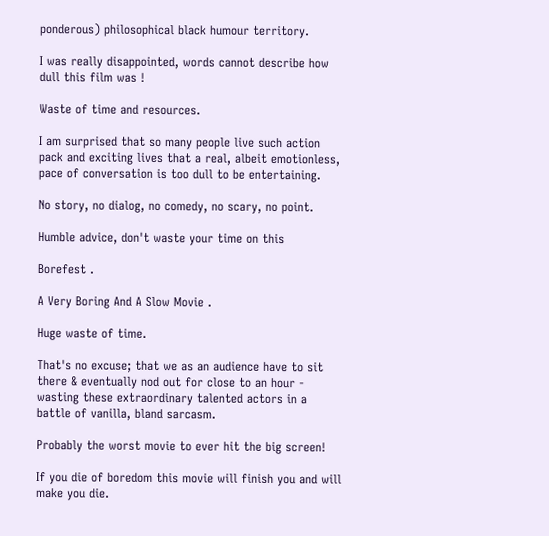ponderous) philosophical black humour territory.

I was really disappointed, words cannot describe how dull this film was !

Waste of time and resources.

I am surprised that so many people live such action pack and exciting lives that a real, albeit emotionless, pace of conversation is too dull to be entertaining.

No story, no dialog, no comedy, no scary, no point.

Humble advice, don't waste your time on this

Borefest .

A Very Boring And A Slow Movie .

Huge waste of time.

That's no excuse; that we as an audience have to sit there & eventually nod out for close to an hour - wasting these extraordinary talented actors in a battle of vanilla, bland sarcasm.

Probably the worst movie to ever hit the big screen!

If you die of boredom this movie will finish you and will make you die.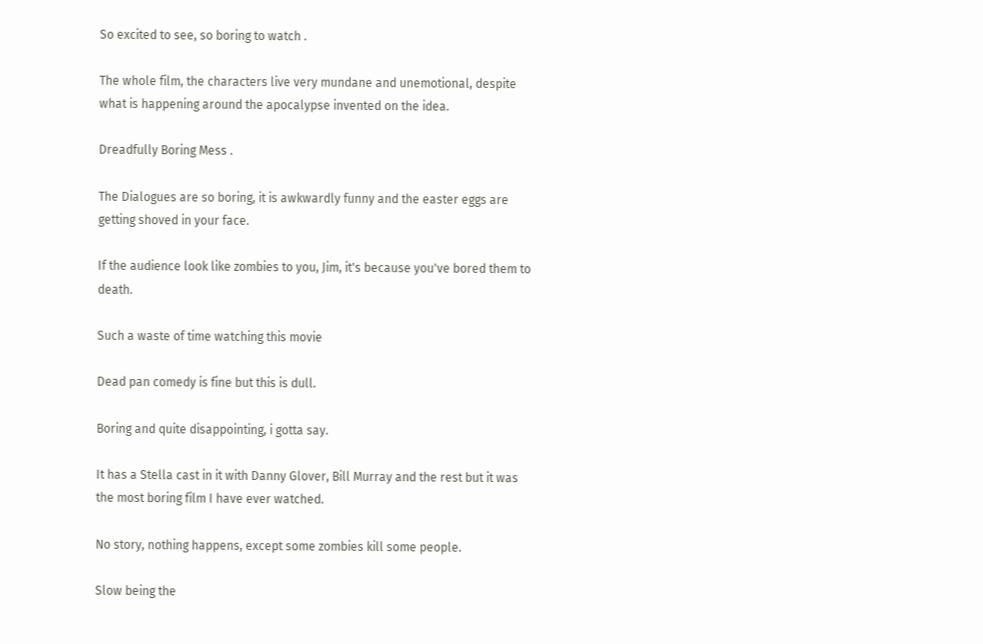So excited to see, so boring to watch .

The whole film, the characters live very mundane and unemotional, despite what is happening around the apocalypse invented on the idea.

Dreadfully Boring Mess .

The Dialogues are so boring, it is awkwardly funny and the easter eggs are getting shoved in your face.

If the audience look like zombies to you, Jim, it's because you've bored them to death.

Such a waste of time watching this movie

Dead pan comedy is fine but this is dull.

Boring and quite disappointing, i gotta say.

It has a Stella cast in it with Danny Glover, Bill Murray and the rest but it was the most boring film I have ever watched.

No story, nothing happens, except some zombies kill some people.

Slow being the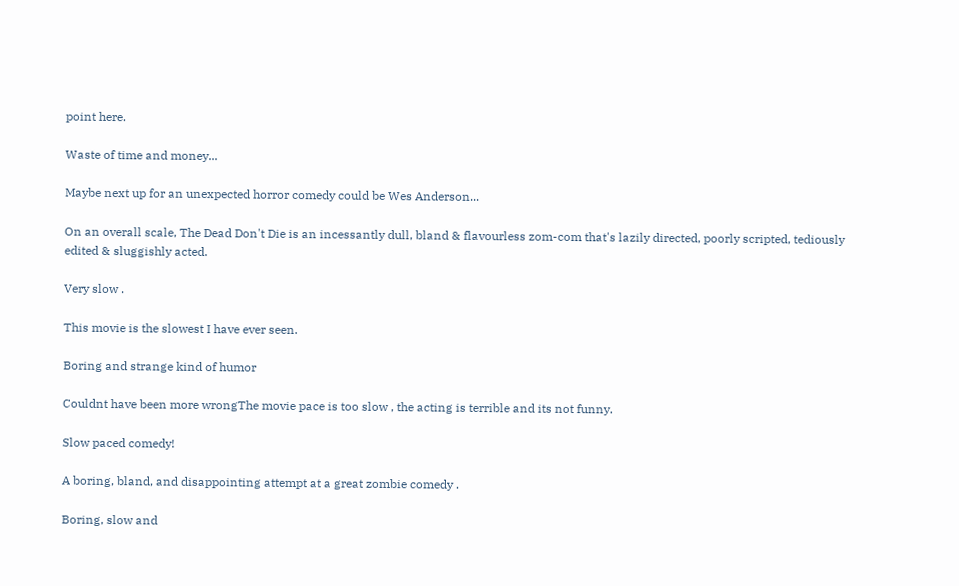point here.

Waste of time and money...

Maybe next up for an unexpected horror comedy could be Wes Anderson...

On an overall scale, The Dead Don't Die is an incessantly dull, bland & flavourless zom-com that's lazily directed, poorly scripted, tediously edited & sluggishly acted.

Very slow .

This movie is the slowest I have ever seen.

Boring and strange kind of humor

Couldnt have been more wrongThe movie pace is too slow , the acting is terrible and its not funny.

Slow paced comedy!

A boring, bland, and disappointing attempt at a great zombie comedy .

Boring, slow and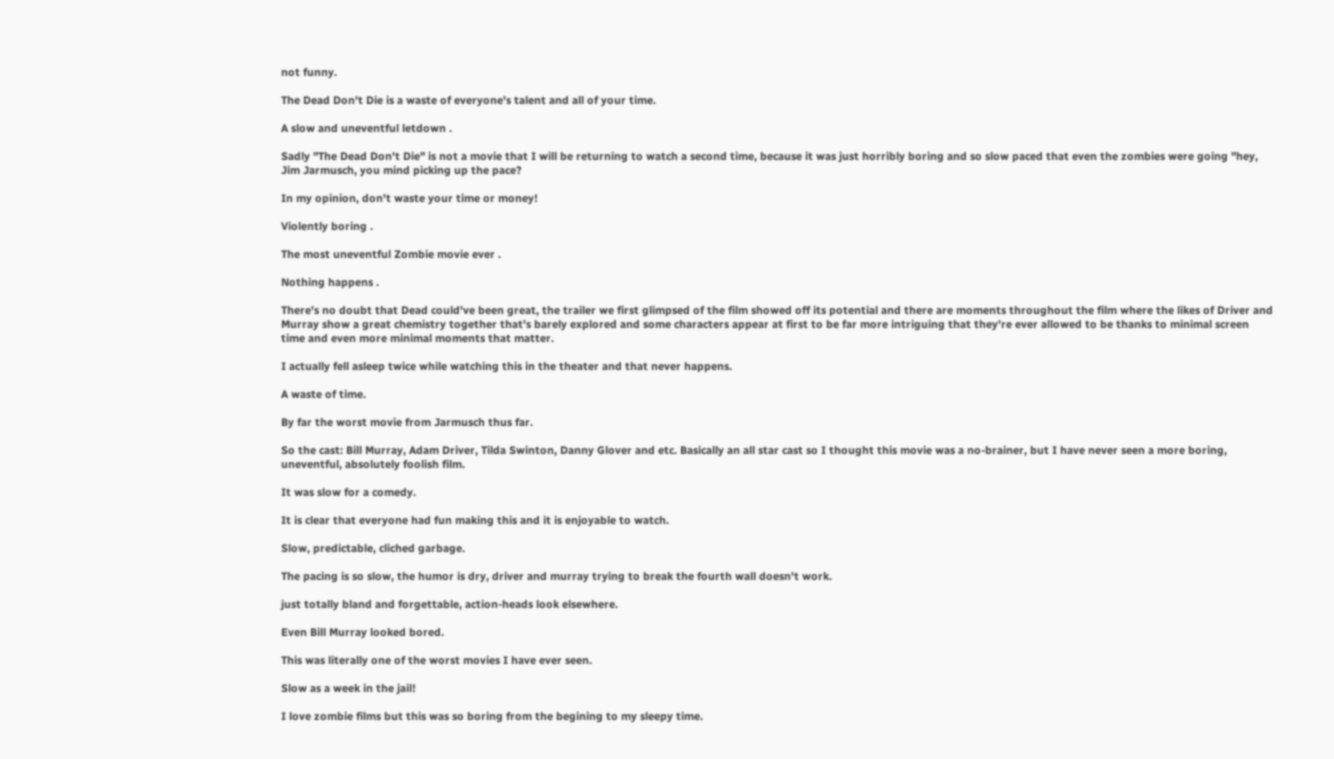not funny.

The Dead Don't Die is a waste of everyone's talent and all of your time.

A slow and uneventful letdown .

Sadly "The Dead Don't Die" is not a movie that I will be returning to watch a second time, because it was just horribly boring and so slow paced that even the zombies were going "hey, Jim Jarmusch, you mind picking up the pace?

In my opinion, don't waste your time or money!

Violently boring .

The most uneventful Zombie movie ever .

Nothing happens .

There's no doubt that Dead could've been great, the trailer we first glimpsed of the film showed off its potential and there are moments throughout the film where the likes of Driver and Murray show a great chemistry together that's barely explored and some characters appear at first to be far more intriguing that they're ever allowed to be thanks to minimal screen time and even more minimal moments that matter.

I actually fell asleep twice while watching this in the theater and that never happens.

A waste of time.

By far the worst movie from Jarmusch thus far.

So the cast: Bill Murray, Adam Driver, Tilda Swinton, Danny Glover and etc. Basically an all star cast so I thought this movie was a no-brainer, but I have never seen a more boring, uneventful, absolutely foolish film.

It was slow for a comedy.

It is clear that everyone had fun making this and it is enjoyable to watch.

Slow, predictable, cliched garbage.

The pacing is so slow, the humor is dry, driver and murray trying to break the fourth wall doesn't work.

just totally bland and forgettable, action-heads look elsewhere.

Even Bill Murray looked bored.

This was literally one of the worst movies I have ever seen.

Slow as a week in the jail!

I love zombie films but this was so boring from the begining to my sleepy time.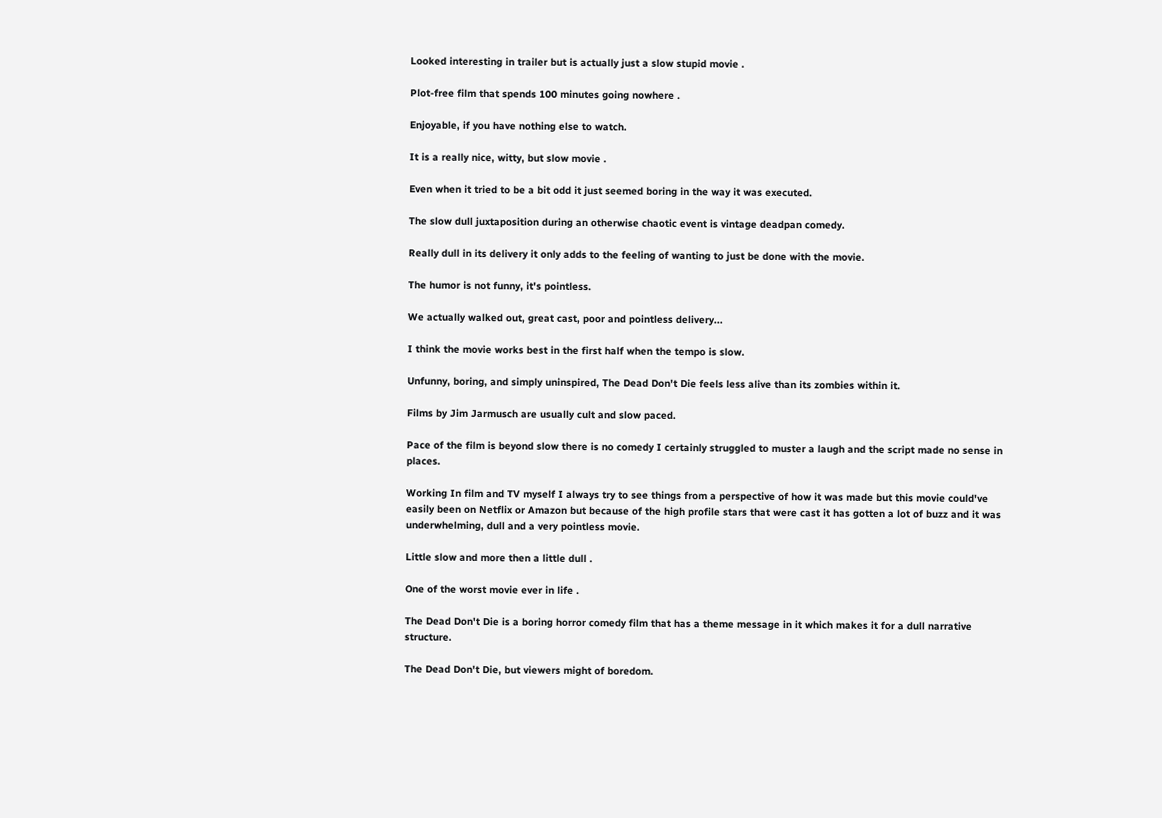Looked interesting in trailer but is actually just a slow stupid movie .

Plot-free film that spends 100 minutes going nowhere .

Enjoyable, if you have nothing else to watch.

It is a really nice, witty, but slow movie .

Even when it tried to be a bit odd it just seemed boring in the way it was executed.

The slow dull juxtaposition during an otherwise chaotic event is vintage deadpan comedy.

Really dull in its delivery it only adds to the feeling of wanting to just be done with the movie.

The humor is not funny, it's pointless.

We actually walked out, great cast, poor and pointless delivery...

I think the movie works best in the first half when the tempo is slow.

Unfunny, boring, and simply uninspired, The Dead Don't Die feels less alive than its zombies within it.

Films by Jim Jarmusch are usually cult and slow paced.

Pace of the film is beyond slow there is no comedy I certainly struggled to muster a laugh and the script made no sense in places.

Working In film and TV myself I always try to see things from a perspective of how it was made but this movie could've easily been on Netflix or Amazon but because of the high profile stars that were cast it has gotten a lot of buzz and it was underwhelming, dull and a very pointless movie.

Little slow and more then a little dull .

One of the worst movie ever in life .

The Dead Don't Die is a boring horror comedy film that has a theme message in it which makes it for a dull narrative structure.

The Dead Don't Die, but viewers might of boredom.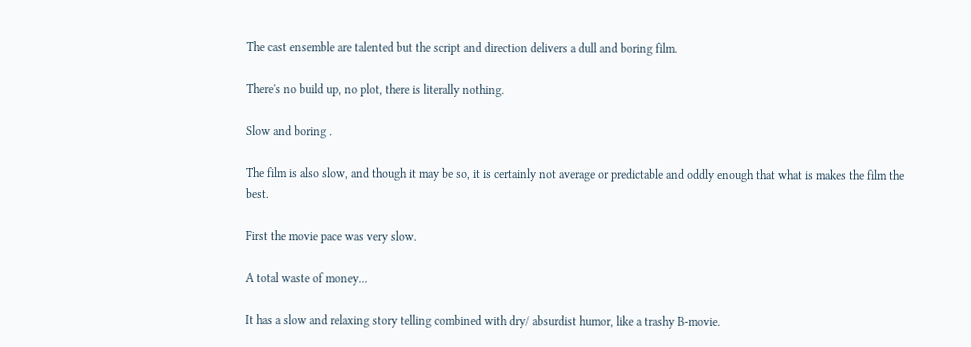The cast ensemble are talented but the script and direction delivers a dull and boring film.

There's no build up, no plot, there is literally nothing.

Slow and boring .

The film is also slow, and though it may be so, it is certainly not average or predictable and oddly enough that what is makes the film the best.

First the movie pace was very slow.

A total waste of money...

It has a slow and relaxing story telling combined with dry/ absurdist humor, like a trashy B-movie.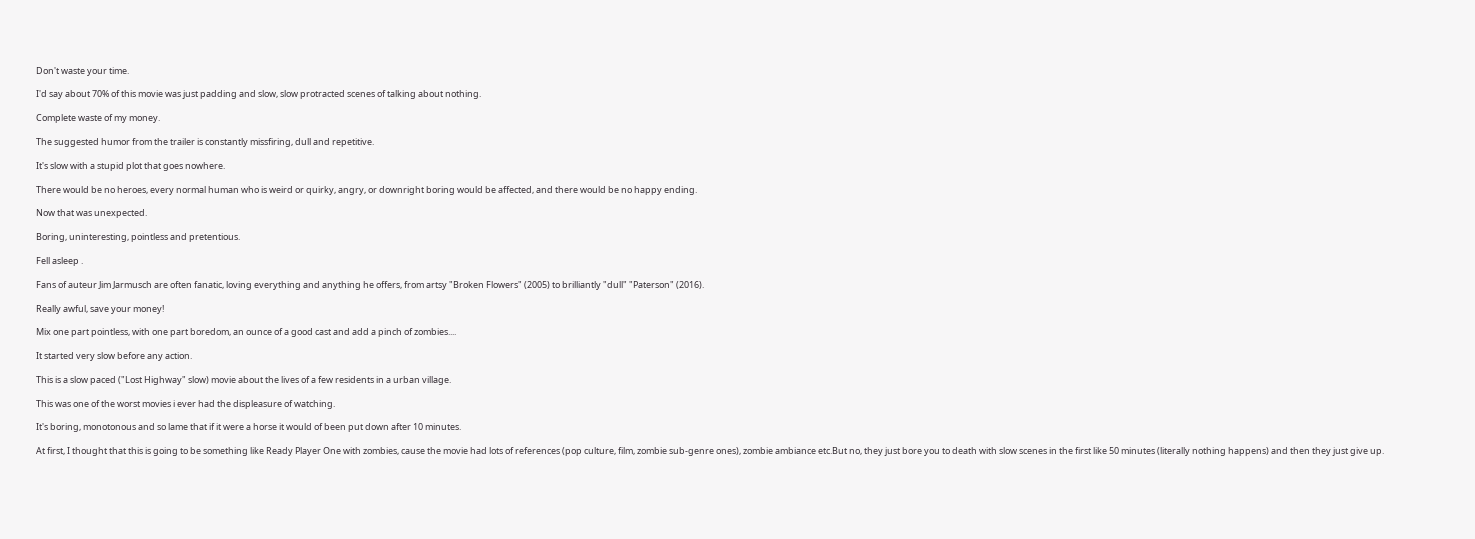Don't waste your time.

I'd say about 70% of this movie was just padding and slow, slow protracted scenes of talking about nothing.

Complete waste of my money.

The suggested humor from the trailer is constantly missfiring, dull and repetitive.

It's slow with a stupid plot that goes nowhere.

There would be no heroes, every normal human who is weird or quirky, angry, or downright boring would be affected, and there would be no happy ending.

Now that was unexpected.

Boring, uninteresting, pointless and pretentious.

Fell asleep .

Fans of auteur Jim Jarmusch are often fanatic, loving everything and anything he offers, from artsy "Broken Flowers" (2005) to brilliantly "dull" "Paterson" (2016).

Really awful, save your money!

Mix one part pointless, with one part boredom, an ounce of a good cast and add a pinch of zombies....

It started very slow before any action.

This is a slow paced ("Lost Highway" slow) movie about the lives of a few residents in a urban village.

This was one of the worst movies i ever had the displeasure of watching.

It's boring, monotonous and so lame that if it were a horse it would of been put down after 10 minutes.

At first, I thought that this is going to be something like Ready Player One with zombies, cause the movie had lots of references (pop culture, film, zombie sub-genre ones), zombie ambiance etc.But no, they just bore you to death with slow scenes in the first like 50 minutes (literally nothing happens) and then they just give up.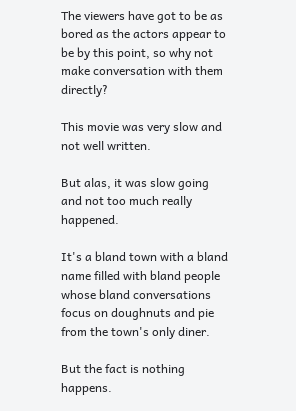The viewers have got to be as bored as the actors appear to be by this point, so why not make conversation with them directly?

This movie was very slow and not well written.

But alas, it was slow going and not too much really happened.

It's a bland town with a bland name filled with bland people whose bland conversations focus on doughnuts and pie from the town's only diner.

But the fact is nothing happens.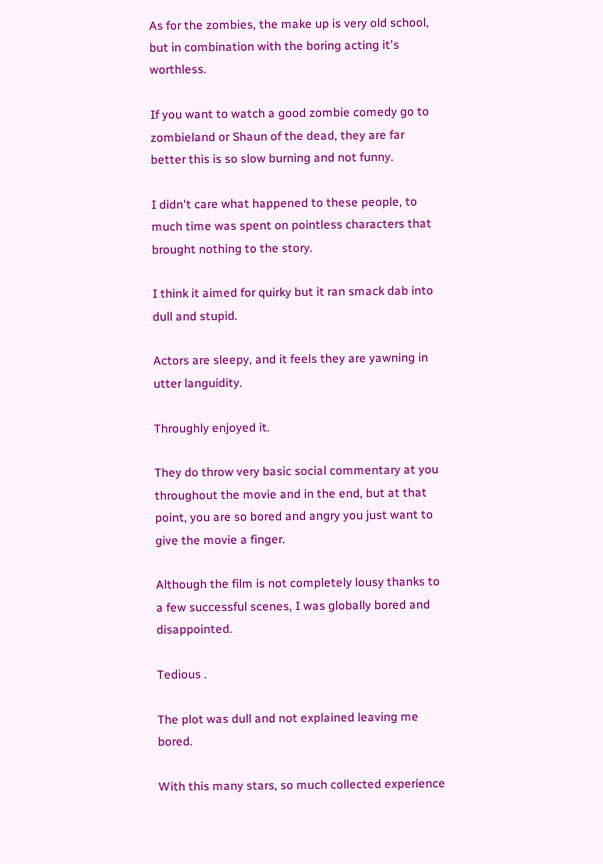As for the zombies, the make up is very old school, but in combination with the boring acting it's worthless.

If you want to watch a good zombie comedy go to zombieland or Shaun of the dead, they are far better this is so slow burning and not funny.

I didn't care what happened to these people, to much time was spent on pointless characters that brought nothing to the story.

I think it aimed for quirky but it ran smack dab into dull and stupid.

Actors are sleepy, and it feels they are yawning in utter languidity.

Throughly enjoyed it.

They do throw very basic social commentary at you throughout the movie and in the end, but at that point, you are so bored and angry you just want to give the movie a finger.

Although the film is not completely lousy thanks to a few successful scenes, I was globally bored and disappointed.

Tedious .

The plot was dull and not explained leaving me bored.

With this many stars, so much collected experience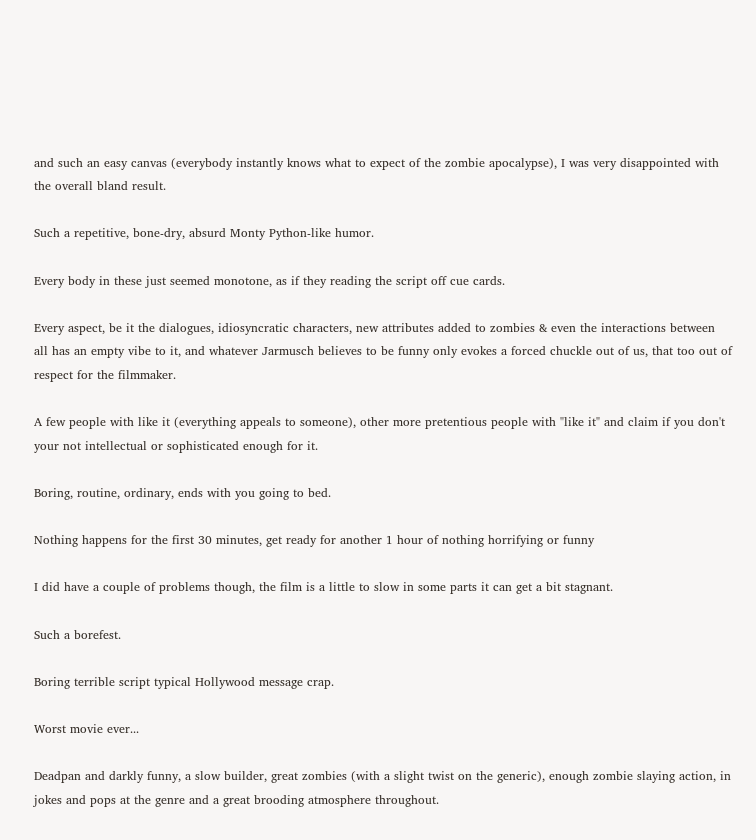and such an easy canvas (everybody instantly knows what to expect of the zombie apocalypse), I was very disappointed with the overall bland result.

Such a repetitive, bone-dry, absurd Monty Python-like humor.

Every body in these just seemed monotone, as if they reading the script off cue cards.

Every aspect, be it the dialogues, idiosyncratic characters, new attributes added to zombies & even the interactions between all has an empty vibe to it, and whatever Jarmusch believes to be funny only evokes a forced chuckle out of us, that too out of respect for the filmmaker.

A few people with like it (everything appeals to someone), other more pretentious people with "like it" and claim if you don't your not intellectual or sophisticated enough for it.

Boring, routine, ordinary, ends with you going to bed.

Nothing happens for the first 30 minutes, get ready for another 1 hour of nothing horrifying or funny

I did have a couple of problems though, the film is a little to slow in some parts it can get a bit stagnant.

Such a borefest.

Boring terrible script typical Hollywood message crap.

Worst movie ever...

Deadpan and darkly funny, a slow builder, great zombies (with a slight twist on the generic), enough zombie slaying action, in jokes and pops at the genre and a great brooding atmosphere throughout.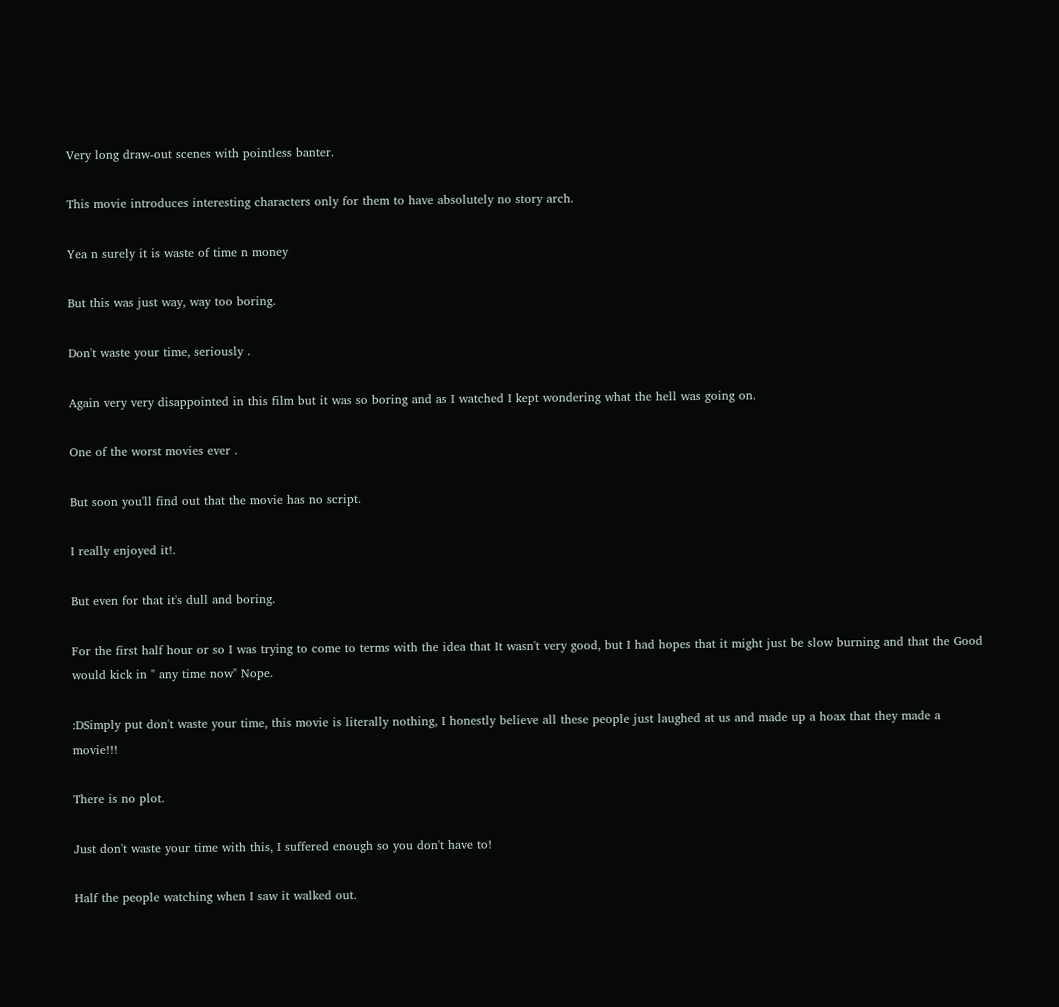Very long draw-out scenes with pointless banter.

This movie introduces interesting characters only for them to have absolutely no story arch.

Yea n surely it is waste of time n money

But this was just way, way too boring.

Don't waste your time, seriously .

Again very very disappointed in this film but it was so boring and as I watched I kept wondering what the hell was going on.

One of the worst movies ever .

But soon you'll find out that the movie has no script.

I really enjoyed it!.

But even for that it's dull and boring.

For the first half hour or so I was trying to come to terms with the idea that It wasn't very good, but I had hopes that it might just be slow burning and that the Good would kick in " any time now" Nope.

:DSimply put don't waste your time, this movie is literally nothing, I honestly believe all these people just laughed at us and made up a hoax that they made a movie!!!

There is no plot.

Just don't waste your time with this, I suffered enough so you don't have to!

Half the people watching when I saw it walked out.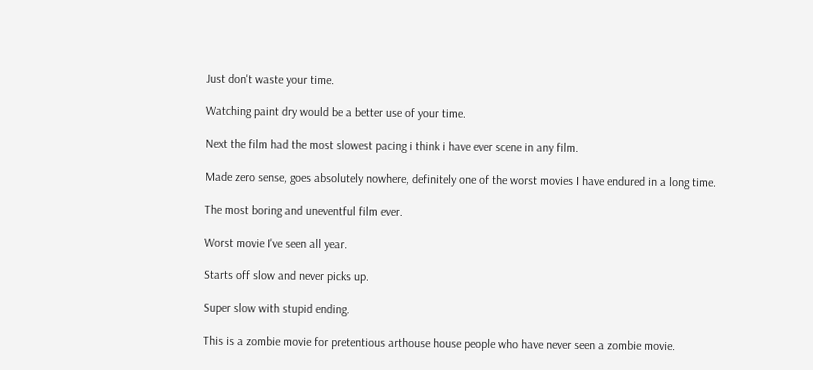Just don't waste your time.

Watching paint dry would be a better use of your time.

Next the film had the most slowest pacing i think i have ever scene in any film.

Made zero sense, goes absolutely nowhere, definitely one of the worst movies I have endured in a long time.

The most boring and uneventful film ever.

Worst movie I've seen all year.

Starts off slow and never picks up.

Super slow with stupid ending.

This is a zombie movie for pretentious arthouse house people who have never seen a zombie movie.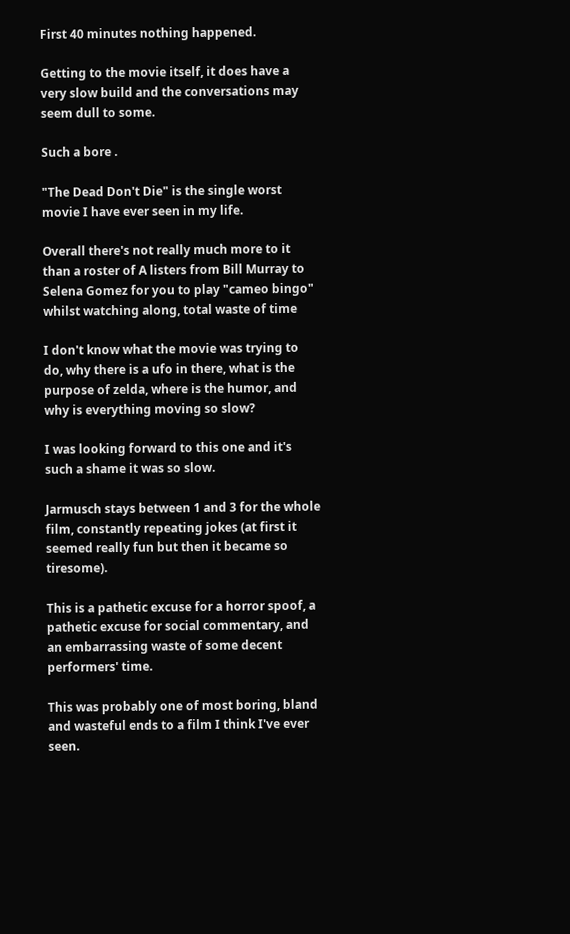First 40 minutes nothing happened.

Getting to the movie itself, it does have a very slow build and the conversations may seem dull to some.

Such a bore .

"The Dead Don't Die" is the single worst movie I have ever seen in my life.

Overall there's not really much more to it than a roster of A listers from Bill Murray to Selena Gomez for you to play "cameo bingo" whilst watching along, total waste of time

I don't know what the movie was trying to do, why there is a ufo in there, what is the purpose of zelda, where is the humor, and why is everything moving so slow?

I was looking forward to this one and it's such a shame it was so slow.

Jarmusch stays between 1 and 3 for the whole film, constantly repeating jokes (at first it seemed really fun but then it became so tiresome).

This is a pathetic excuse for a horror spoof, a pathetic excuse for social commentary, and an embarrassing waste of some decent performers' time.

This was probably one of most boring, bland and wasteful ends to a film I think I've ever seen.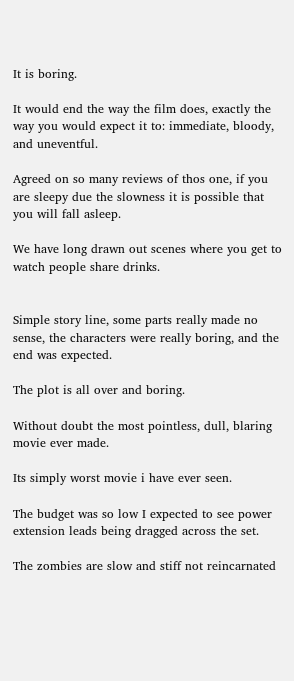It is boring.

It would end the way the film does, exactly the way you would expect it to: immediate, bloody, and uneventful.

Agreed on so many reviews of thos one, if you are sleepy due the slowness it is possible that you will fall asleep.

We have long drawn out scenes where you get to watch people share drinks.


Simple story line, some parts really made no sense, the characters were really boring, and the end was expected.

The plot is all over and boring.

Without doubt the most pointless, dull, blaring movie ever made.

Its simply worst movie i have ever seen.

The budget was so low I expected to see power extension leads being dragged across the set.

The zombies are slow and stiff not reincarnated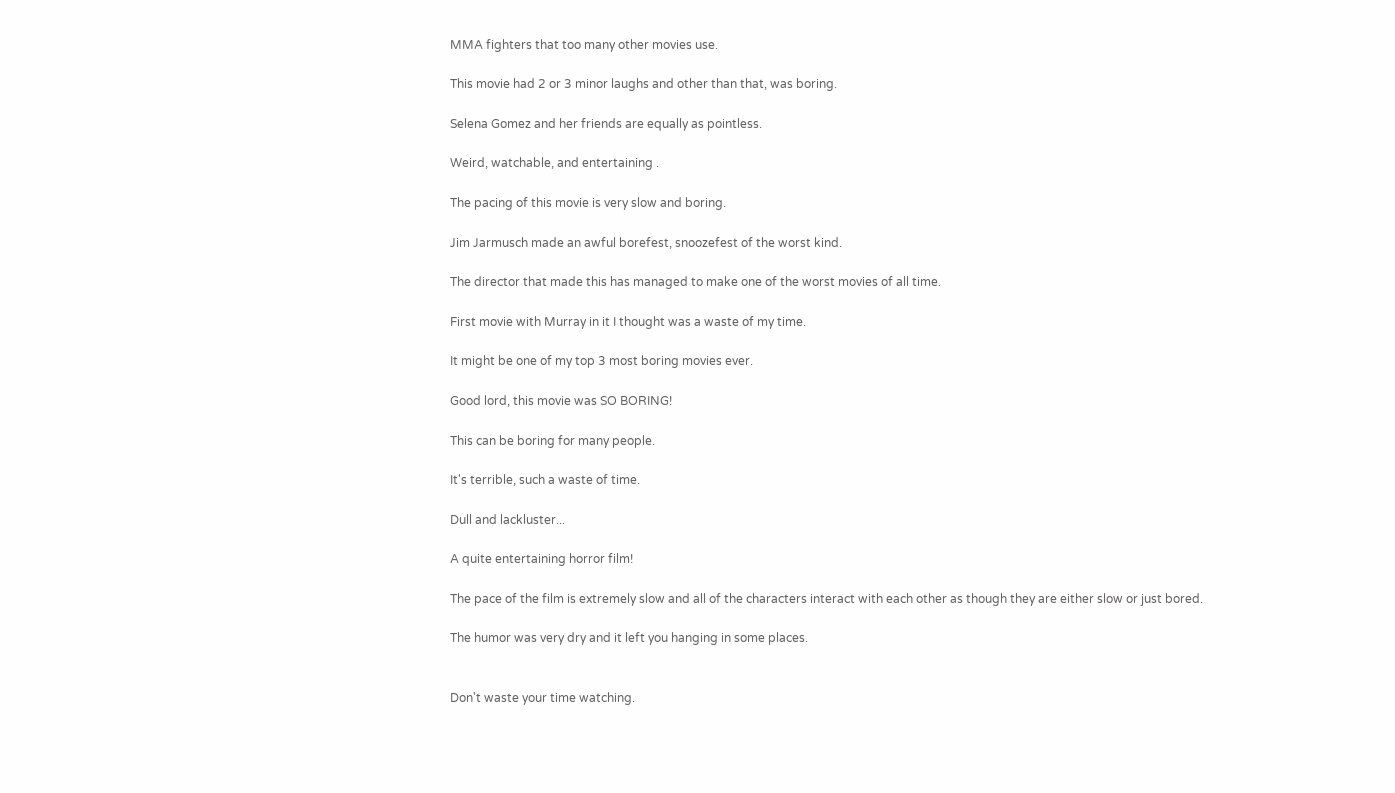MMA fighters that too many other movies use.

This movie had 2 or 3 minor laughs and other than that, was boring.

Selena Gomez and her friends are equally as pointless.

Weird, watchable, and entertaining .

The pacing of this movie is very slow and boring.

Jim Jarmusch made an awful borefest, snoozefest of the worst kind.

The director that made this has managed to make one of the worst movies of all time.

First movie with Murray in it I thought was a waste of my time.

It might be one of my top 3 most boring movies ever.

Good lord, this movie was SO BORING!

This can be boring for many people.

It's terrible, such a waste of time.

Dull and lackluster...

A quite entertaining horror film!

The pace of the film is extremely slow and all of the characters interact with each other as though they are either slow or just bored.

The humor was very dry and it left you hanging in some places.


Don't waste your time watching.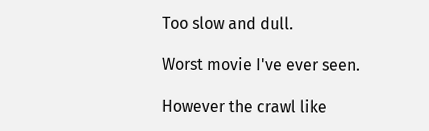Too slow and dull.

Worst movie I've ever seen.

However the crawl like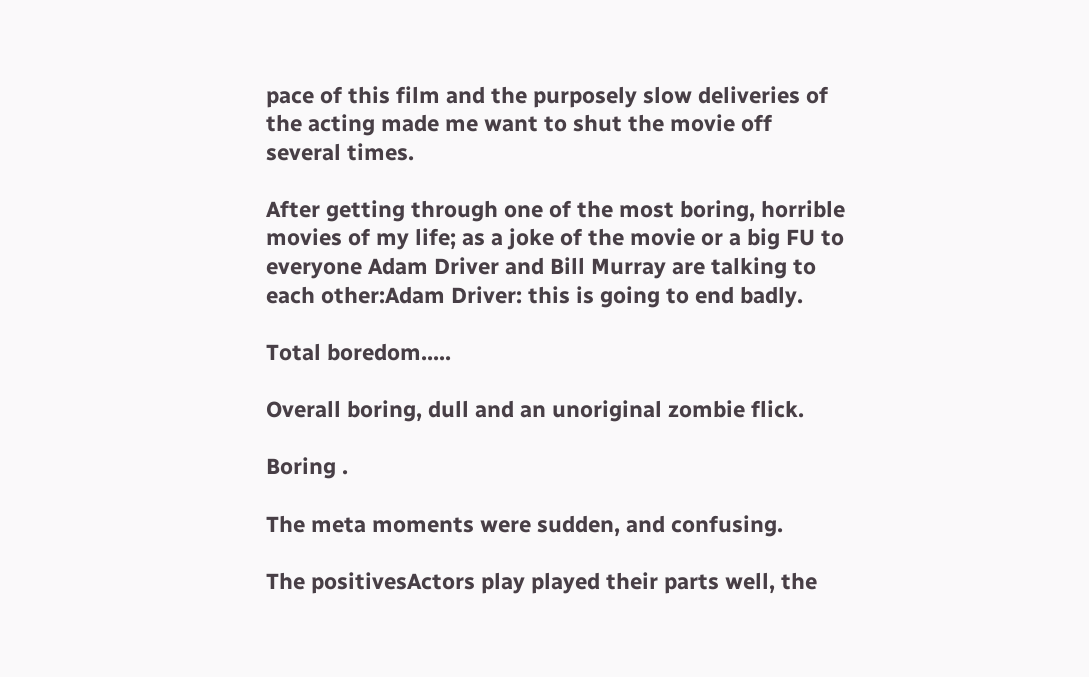pace of this film and the purposely slow deliveries of the acting made me want to shut the movie off several times.

After getting through one of the most boring, horrible movies of my life; as a joke of the movie or a big FU to everyone Adam Driver and Bill Murray are talking to each other:Adam Driver: this is going to end badly.

Total boredom.....

Overall boring, dull and an unoriginal zombie flick.

Boring .

The meta moments were sudden, and confusing.

The positivesActors play played their parts well, the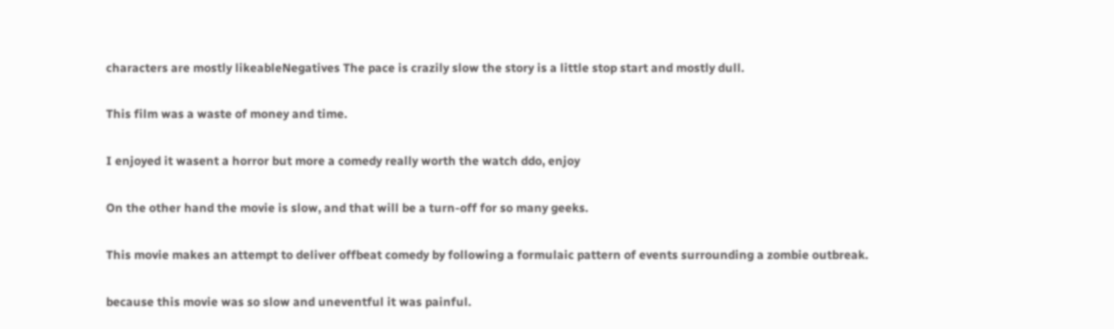characters are mostly likeableNegatives The pace is crazily slow the story is a little stop start and mostly dull.

This film was a waste of money and time.

I enjoyed it wasent a horror but more a comedy really worth the watch ddo, enjoy

On the other hand the movie is slow, and that will be a turn-off for so many geeks.

This movie makes an attempt to deliver offbeat comedy by following a formulaic pattern of events surrounding a zombie outbreak.

because this movie was so slow and uneventful it was painful.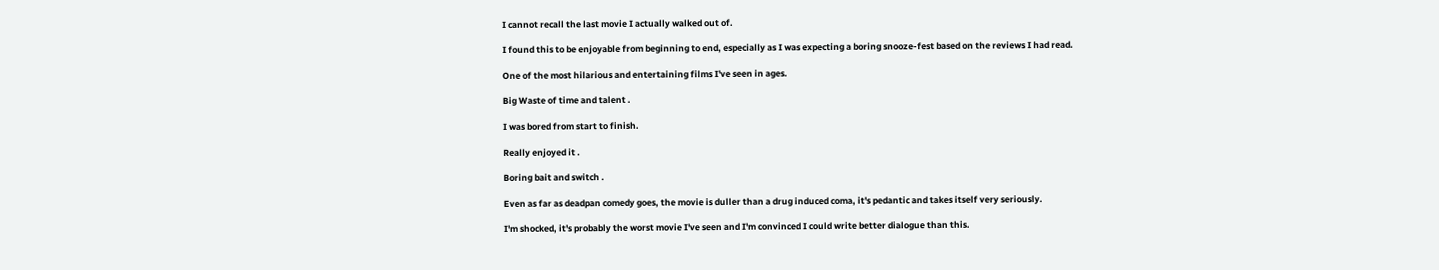I cannot recall the last movie I actually walked out of.

I found this to be enjoyable from beginning to end, especially as I was expecting a boring snooze-fest based on the reviews I had read.

One of the most hilarious and entertaining films I've seen in ages.

Big Waste of time and talent .

I was bored from start to finish.

Really enjoyed it .

Boring bait and switch .

Even as far as deadpan comedy goes, the movie is duller than a drug induced coma, it's pedantic and takes itself very seriously.

I'm shocked, it's probably the worst movie I've seen and I'm convinced I could write better dialogue than this.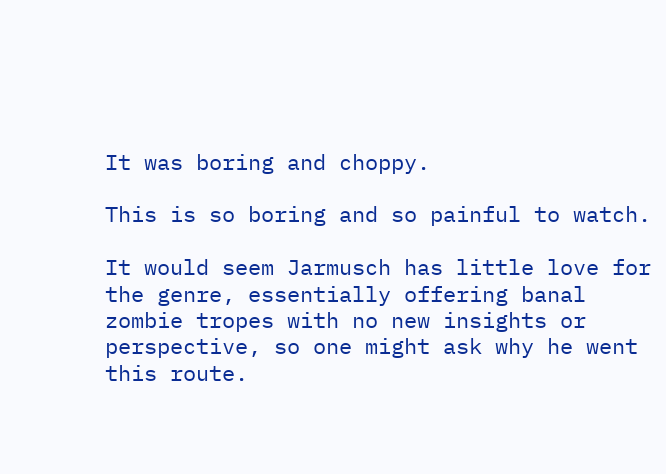It was boring and choppy.

This is so boring and so painful to watch.

It would seem Jarmusch has little love for the genre, essentially offering banal zombie tropes with no new insights or perspective, so one might ask why he went this route.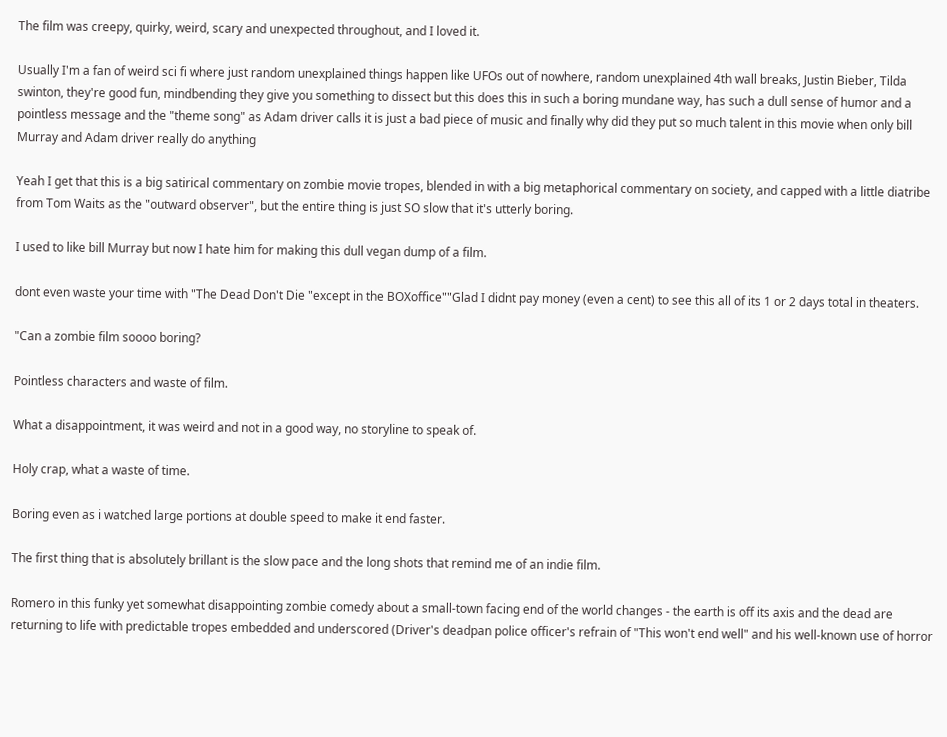The film was creepy, quirky, weird, scary and unexpected throughout, and I loved it.

Usually I'm a fan of weird sci fi where just random unexplained things happen like UFOs out of nowhere, random unexplained 4th wall breaks, Justin Bieber, Tilda swinton, they're good fun, mindbending they give you something to dissect but this does this in such a boring mundane way, has such a dull sense of humor and a pointless message and the "theme song" as Adam driver calls it is just a bad piece of music and finally why did they put so much talent in this movie when only bill Murray and Adam driver really do anything

Yeah I get that this is a big satirical commentary on zombie movie tropes, blended in with a big metaphorical commentary on society, and capped with a little diatribe from Tom Waits as the "outward observer", but the entire thing is just SO slow that it's utterly boring.

I used to like bill Murray but now I hate him for making this dull vegan dump of a film.

dont even waste your time with "The Dead Don't Die "except in the BOXoffice""Glad I didnt pay money (even a cent) to see this all of its 1 or 2 days total in theaters.

"Can a zombie film soooo boring?

Pointless characters and waste of film.

What a disappointment, it was weird and not in a good way, no storyline to speak of.

Holy crap, what a waste of time.

Boring even as i watched large portions at double speed to make it end faster.

The first thing that is absolutely brillant is the slow pace and the long shots that remind me of an indie film.

Romero in this funky yet somewhat disappointing zombie comedy about a small-town facing end of the world changes - the earth is off its axis and the dead are returning to life with predictable tropes embedded and underscored (Driver's deadpan police officer's refrain of "This won't end well" and his well-known use of horror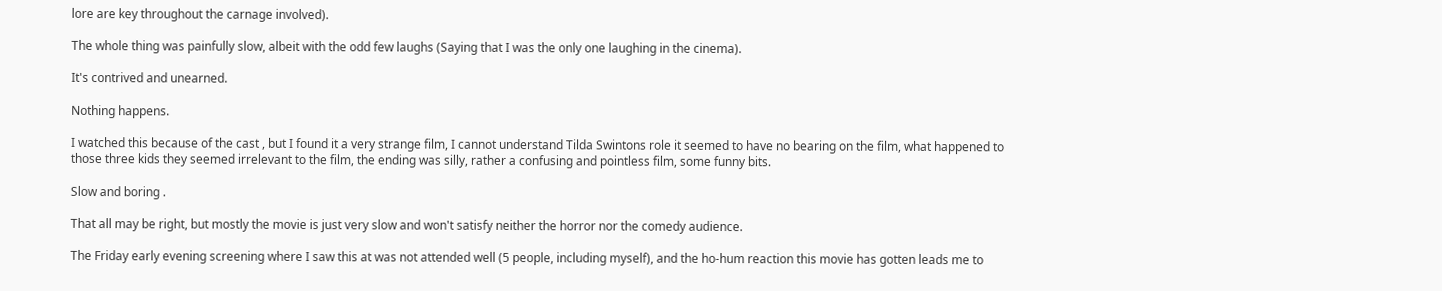lore are key throughout the carnage involved).

The whole thing was painfully slow, albeit with the odd few laughs (Saying that I was the only one laughing in the cinema).

It's contrived and unearned.

Nothing happens.

I watched this because of the cast , but I found it a very strange film, I cannot understand Tilda Swintons role it seemed to have no bearing on the film, what happened to those three kids they seemed irrelevant to the film, the ending was silly, rather a confusing and pointless film, some funny bits.

Slow and boring .

That all may be right, but mostly the movie is just very slow and won't satisfy neither the horror nor the comedy audience.

The Friday early evening screening where I saw this at was not attended well (5 people, including myself), and the ho-hum reaction this movie has gotten leads me to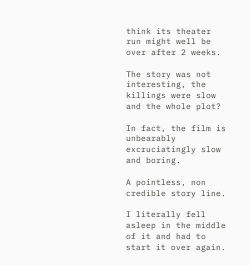think its theater run might well be over after 2 weeks.

The story was not interesting, the killings were slow and the whole plot?

In fact, the film is unbearably excruciatingly slow and boring.

A pointless, non credible story line.

I literally fell asleep in the middle of it and had to start it over again.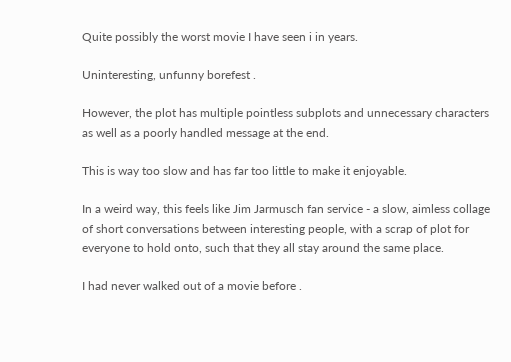Quite possibly the worst movie I have seen i in years.

Uninteresting, unfunny borefest .

However, the plot has multiple pointless subplots and unnecessary characters as well as a poorly handled message at the end.

This is way too slow and has far too little to make it enjoyable.

In a weird way, this feels like Jim Jarmusch fan service - a slow, aimless collage of short conversations between interesting people, with a scrap of plot for everyone to hold onto, such that they all stay around the same place.

I had never walked out of a movie before .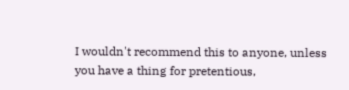I wouldn't recommend this to anyone, unless you have a thing for pretentious,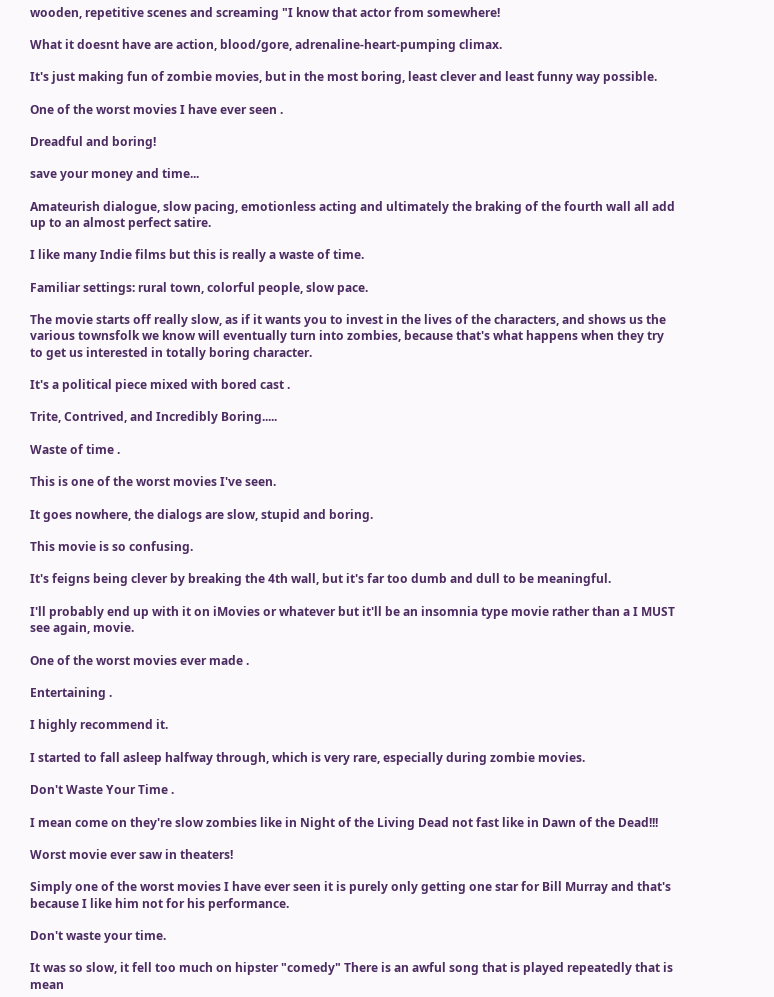wooden, repetitive scenes and screaming "I know that actor from somewhere!

What it doesnt have are action, blood/gore, adrenaline-heart-pumping climax.

It's just making fun of zombie movies, but in the most boring, least clever and least funny way possible.

One of the worst movies I have ever seen .

Dreadful and boring!

save your money and time...

Amateurish dialogue, slow pacing, emotionless acting and ultimately the braking of the fourth wall all add up to an almost perfect satire.

I like many Indie films but this is really a waste of time.

Familiar settings: rural town, colorful people, slow pace.

The movie starts off really slow, as if it wants you to invest in the lives of the characters, and shows us the various townsfolk we know will eventually turn into zombies, because that's what happens when they try to get us interested in totally boring character.

It's a political piece mixed with bored cast .

Trite, Contrived, and Incredibly Boring.....

Waste of time .

This is one of the worst movies I've seen.

It goes nowhere, the dialogs are slow, stupid and boring.

This movie is so confusing.

It's feigns being clever by breaking the 4th wall, but it's far too dumb and dull to be meaningful.

I'll probably end up with it on iMovies or whatever but it'll be an insomnia type movie rather than a I MUST see again, movie.

One of the worst movies ever made .

Entertaining .

I highly recommend it.

I started to fall asleep halfway through, which is very rare, especially during zombie movies.

Don't Waste Your Time .

I mean come on they're slow zombies like in Night of the Living Dead not fast like in Dawn of the Dead!!!

Worst movie ever saw in theaters!

Simply one of the worst movies I have ever seen it is purely only getting one star for Bill Murray and that's because I like him not for his performance.

Don't waste your time.

It was so slow, it fell too much on hipster "comedy" There is an awful song that is played repeatedly that is mean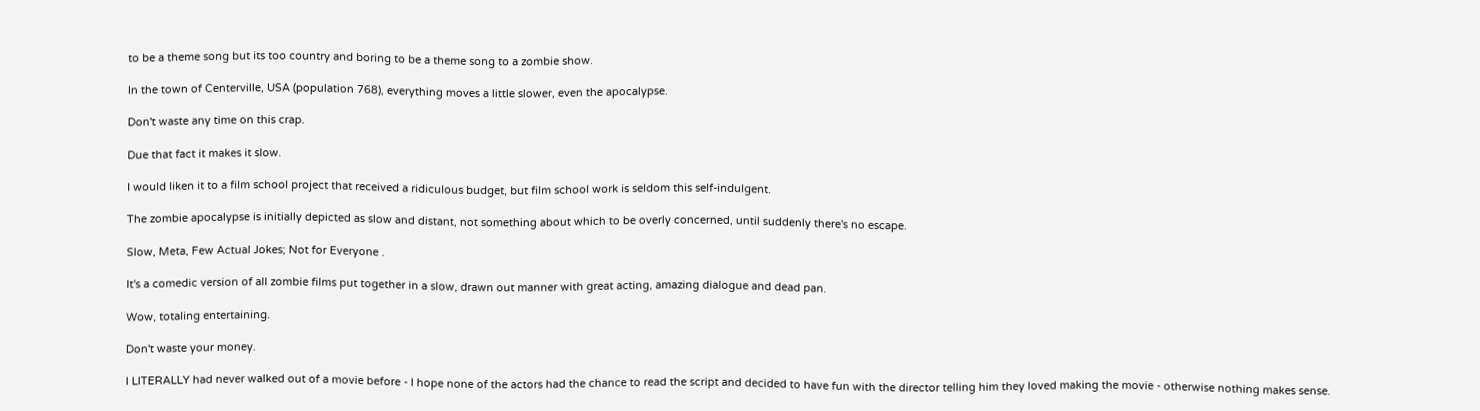to be a theme song but its too country and boring to be a theme song to a zombie show.

In the town of Centerville, USA (population 768), everything moves a little slower, even the apocalypse.

Don't waste any time on this crap.

Due that fact it makes it slow.

I would liken it to a film school project that received a ridiculous budget, but film school work is seldom this self-indulgent.

The zombie apocalypse is initially depicted as slow and distant, not something about which to be overly concerned, until suddenly there's no escape.

Slow, Meta, Few Actual Jokes; Not for Everyone .

It's a comedic version of all zombie films put together in a slow, drawn out manner with great acting, amazing dialogue and dead pan.

Wow, totaling entertaining.

Don't waste your money.

I LITERALLY had never walked out of a movie before - I hope none of the actors had the chance to read the script and decided to have fun with the director telling him they loved making the movie - otherwise nothing makes sense.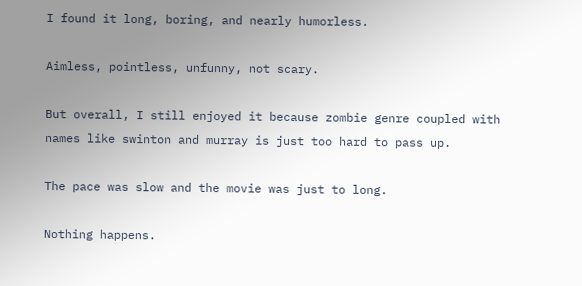I found it long, boring, and nearly humorless.

Aimless, pointless, unfunny, not scary.

But overall, I still enjoyed it because zombie genre coupled with names like swinton and murray is just too hard to pass up.

The pace was slow and the movie was just to long.

Nothing happens.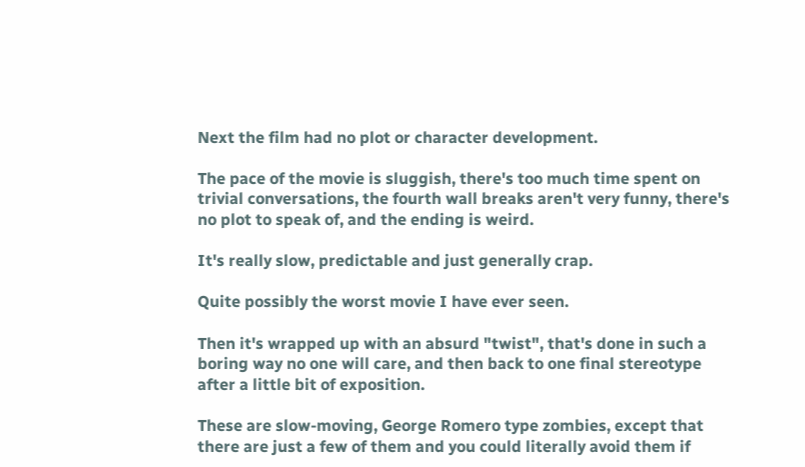Next the film had no plot or character development.

The pace of the movie is sluggish, there's too much time spent on trivial conversations, the fourth wall breaks aren't very funny, there's no plot to speak of, and the ending is weird.

It's really slow, predictable and just generally crap.

Quite possibly the worst movie I have ever seen.

Then it's wrapped up with an absurd "twist", that's done in such a boring way no one will care, and then back to one final stereotype after a little bit of exposition.

These are slow-moving, George Romero type zombies, except that there are just a few of them and you could literally avoid them if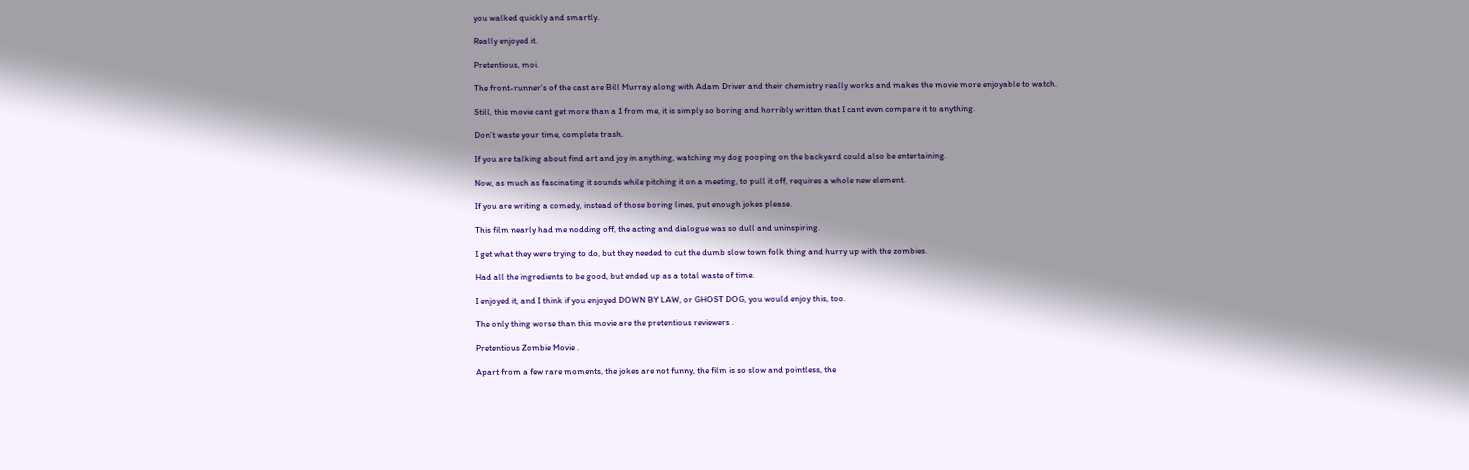you walked quickly and smartly.

Really enjoyed it.

Pretentious, moi.

The front-runner's of the cast are Bill Murray along with Adam Driver and their chemistry really works and makes the movie more enjoyable to watch.

Still, this movie cant get more than a 1 from me, it is simply so boring and horribly written that I cant even compare it to anything.

Don't waste your time, complete trash.

If you are talking about find art and joy in anything, watching my dog pooping on the backyard could also be entertaining.

Now, as much as fascinating it sounds while pitching it on a meeting, to pull it off, requires a whole new element.

If you are writing a comedy, instead of those boring lines, put enough jokes please.

This film nearly had me nodding off, the acting and dialogue was so dull and uninspiring.

I get what they were trying to do, but they needed to cut the dumb slow town folk thing and hurry up with the zombies.

Had all the ingredients to be good, but ended up as a total waste of time.

I enjoyed it, and I think if you enjoyed DOWN BY LAW, or GHOST DOG, you would enjoy this, too.

The only thing worse than this movie are the pretentious reviewers .

Pretentious Zombie Movie .

Apart from a few rare moments, the jokes are not funny, the film is so slow and pointless, the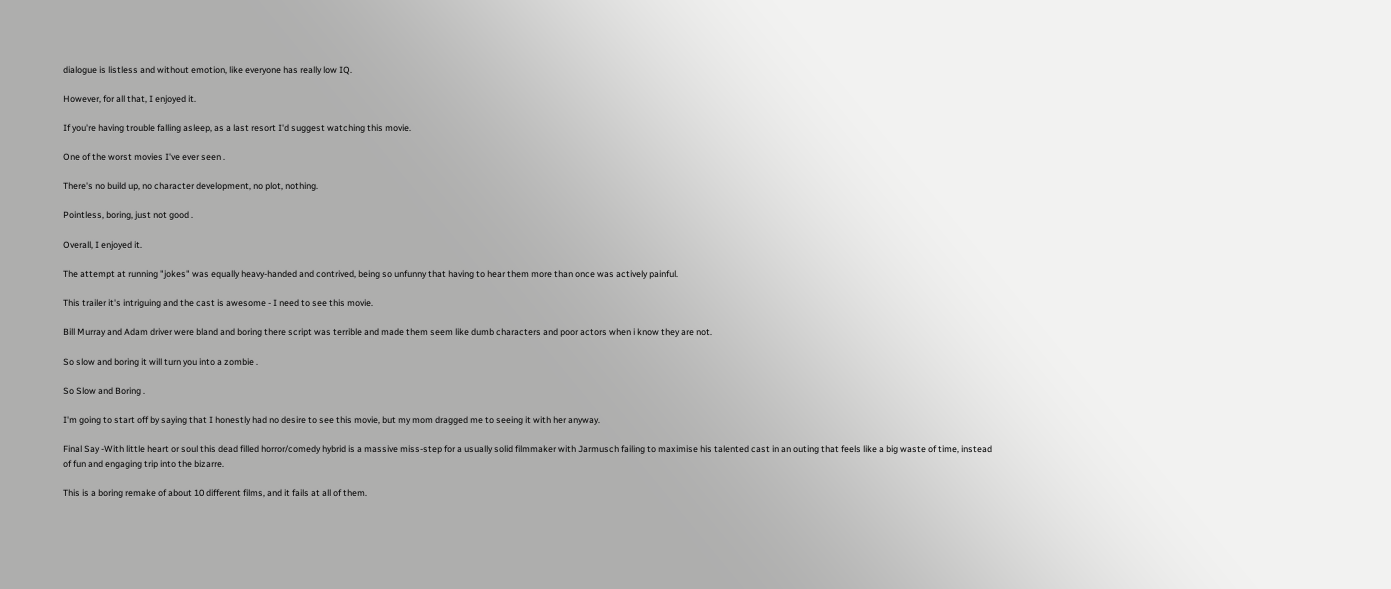dialogue is listless and without emotion, like everyone has really low IQ.

However, for all that, I enjoyed it.

If you're having trouble falling asleep, as a last resort I'd suggest watching this movie.

One of the worst movies I've ever seen .

There's no build up, no character development, no plot, nothing.

Pointless, boring, just not good .

Overall, I enjoyed it.

The attempt at running "jokes" was equally heavy-handed and contrived, being so unfunny that having to hear them more than once was actively painful.

This trailer it's intriguing and the cast is awesome - I need to see this movie.

Bill Murray and Adam driver were bland and boring there script was terrible and made them seem like dumb characters and poor actors when i know they are not.

So slow and boring it will turn you into a zombie .

So Slow and Boring .

I'm going to start off by saying that I honestly had no desire to see this movie, but my mom dragged me to seeing it with her anyway.

Final Say -With little heart or soul this dead filled horror/comedy hybrid is a massive miss-step for a usually solid filmmaker with Jarmusch failing to maximise his talented cast in an outing that feels like a big waste of time, instead of fun and engaging trip into the bizarre.

This is a boring remake of about 10 different films, and it fails at all of them.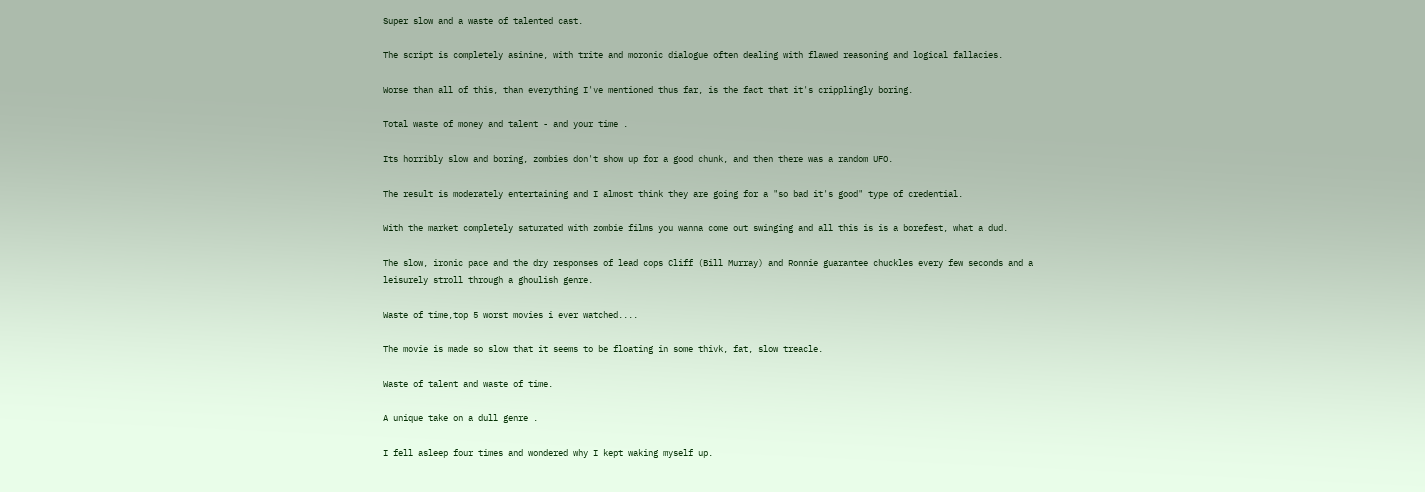Super slow and a waste of talented cast.

The script is completely asinine, with trite and moronic dialogue often dealing with flawed reasoning and logical fallacies.

Worse than all of this, than everything I've mentioned thus far, is the fact that it's cripplingly boring.

Total waste of money and talent - and your time .

Its horribly slow and boring, zombies don't show up for a good chunk, and then there was a random UFO.

The result is moderately entertaining and I almost think they are going for a "so bad it's good" type of credential.

With the market completely saturated with zombie films you wanna come out swinging and all this is is a borefest, what a dud.

The slow, ironic pace and the dry responses of lead cops Cliff (Bill Murray) and Ronnie guarantee chuckles every few seconds and a leisurely stroll through a ghoulish genre.

Waste of time,top 5 worst movies i ever watched....

The movie is made so slow that it seems to be floating in some thivk, fat, slow treacle.

Waste of talent and waste of time.

A unique take on a dull genre .

I fell asleep four times and wondered why I kept waking myself up.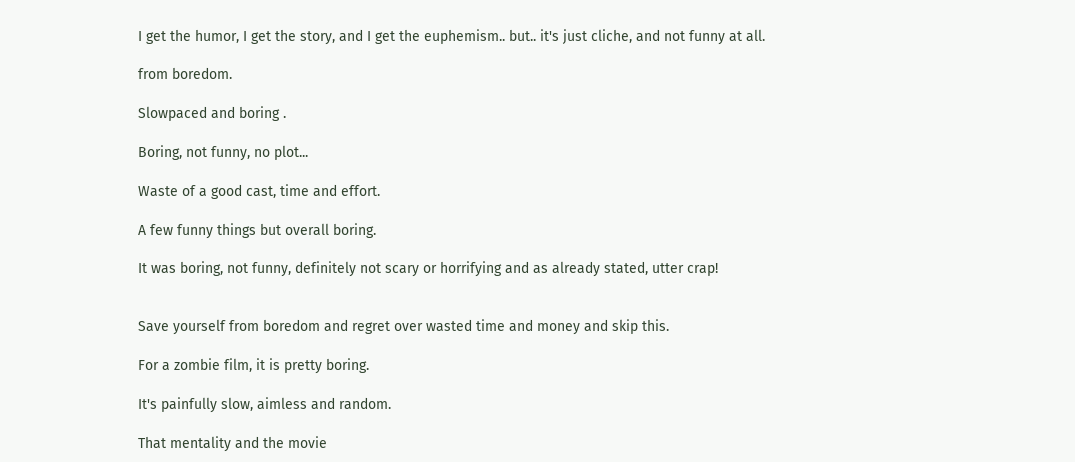I get the humor, I get the story, and I get the euphemism.. but.. it's just cliche, and not funny at all.

from boredom.

Slowpaced and boring .

Boring, not funny, no plot...

Waste of a good cast, time and effort.

A few funny things but overall boring.

It was boring, not funny, definitely not scary or horrifying and as already stated, utter crap!


Save yourself from boredom and regret over wasted time and money and skip this.

For a zombie film, it is pretty boring.

It's painfully slow, aimless and random.

That mentality and the movie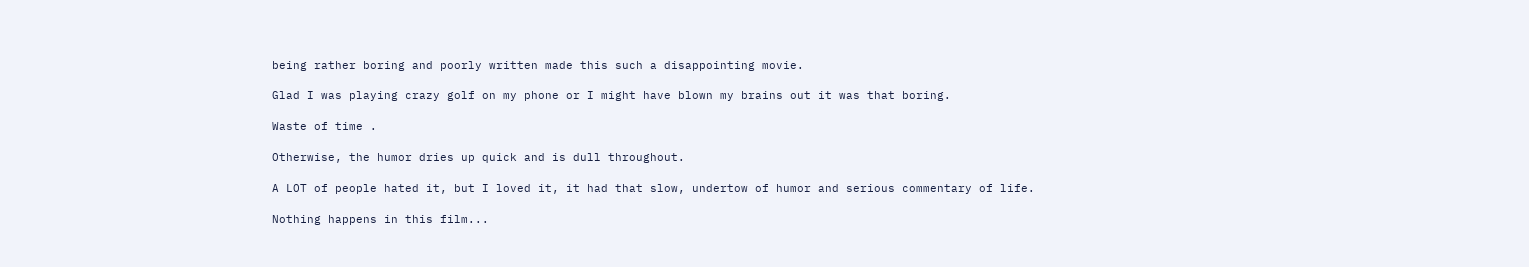being rather boring and poorly written made this such a disappointing movie.

Glad I was playing crazy golf on my phone or I might have blown my brains out it was that boring.

Waste of time .

Otherwise, the humor dries up quick and is dull throughout.

A LOT of people hated it, but I loved it, it had that slow, undertow of humor and serious commentary of life.

Nothing happens in this film...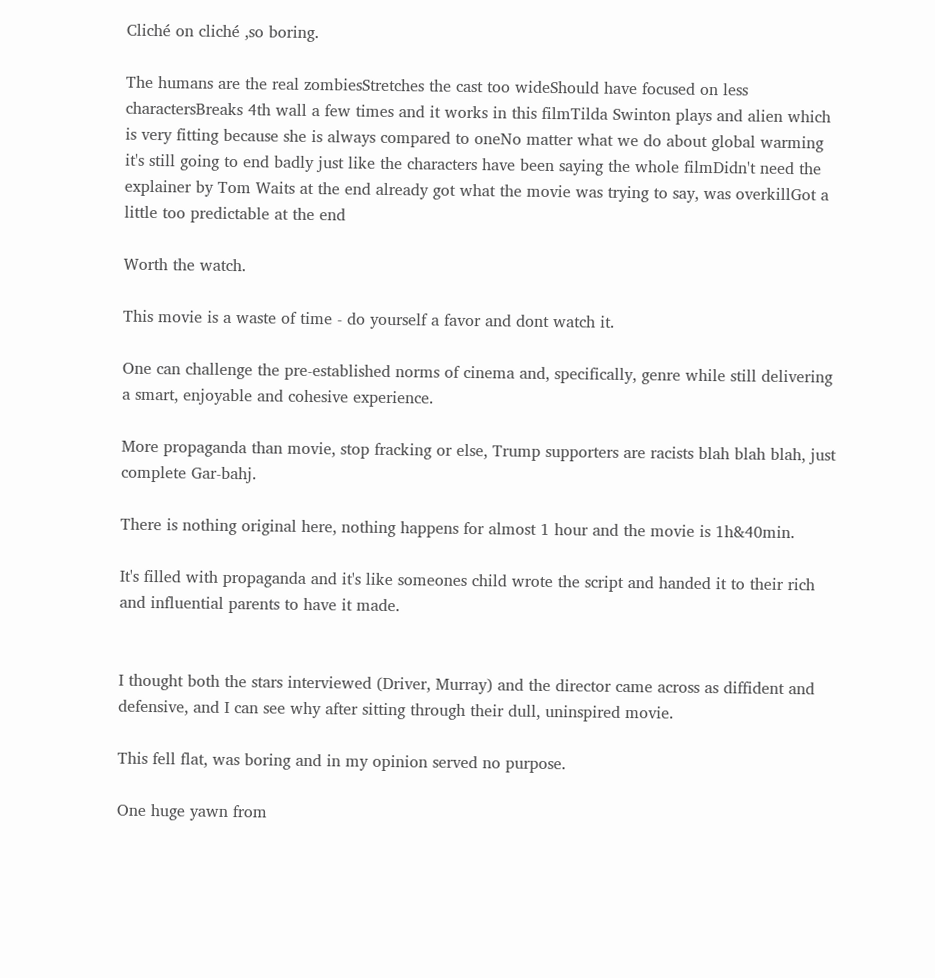Cliché on cliché ,so boring.

The humans are the real zombiesStretches the cast too wideShould have focused on less charactersBreaks 4th wall a few times and it works in this filmTilda Swinton plays and alien which is very fitting because she is always compared to oneNo matter what we do about global warming it's still going to end badly just like the characters have been saying the whole filmDidn't need the explainer by Tom Waits at the end already got what the movie was trying to say, was overkillGot a little too predictable at the end

Worth the watch.

This movie is a waste of time - do yourself a favor and dont watch it.

One can challenge the pre-established norms of cinema and, specifically, genre while still delivering a smart, enjoyable and cohesive experience.

More propaganda than movie, stop fracking or else, Trump supporters are racists blah blah blah, just complete Gar-bahj.

There is nothing original here, nothing happens for almost 1 hour and the movie is 1h&40min.

It's filled with propaganda and it's like someones child wrote the script and handed it to their rich and influential parents to have it made.


I thought both the stars interviewed (Driver, Murray) and the director came across as diffident and defensive, and I can see why after sitting through their dull, uninspired movie.

This fell flat, was boring and in my opinion served no purpose.

One huge yawn from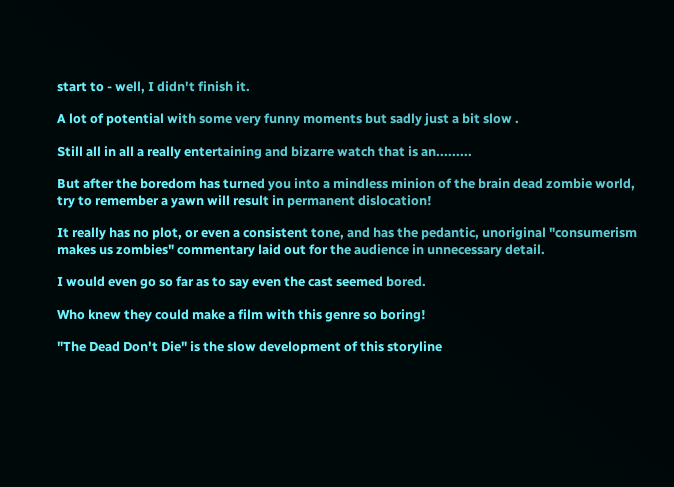start to - well, I didn't finish it.

A lot of potential with some very funny moments but sadly just a bit slow .

Still all in all a really entertaining and bizarre watch that is an.........

But after the boredom has turned you into a mindless minion of the brain dead zombie world, try to remember a yawn will result in permanent dislocation!

It really has no plot, or even a consistent tone, and has the pedantic, unoriginal "consumerism makes us zombies" commentary laid out for the audience in unnecessary detail.

I would even go so far as to say even the cast seemed bored.

Who knew they could make a film with this genre so boring!

"The Dead Don't Die" is the slow development of this storyline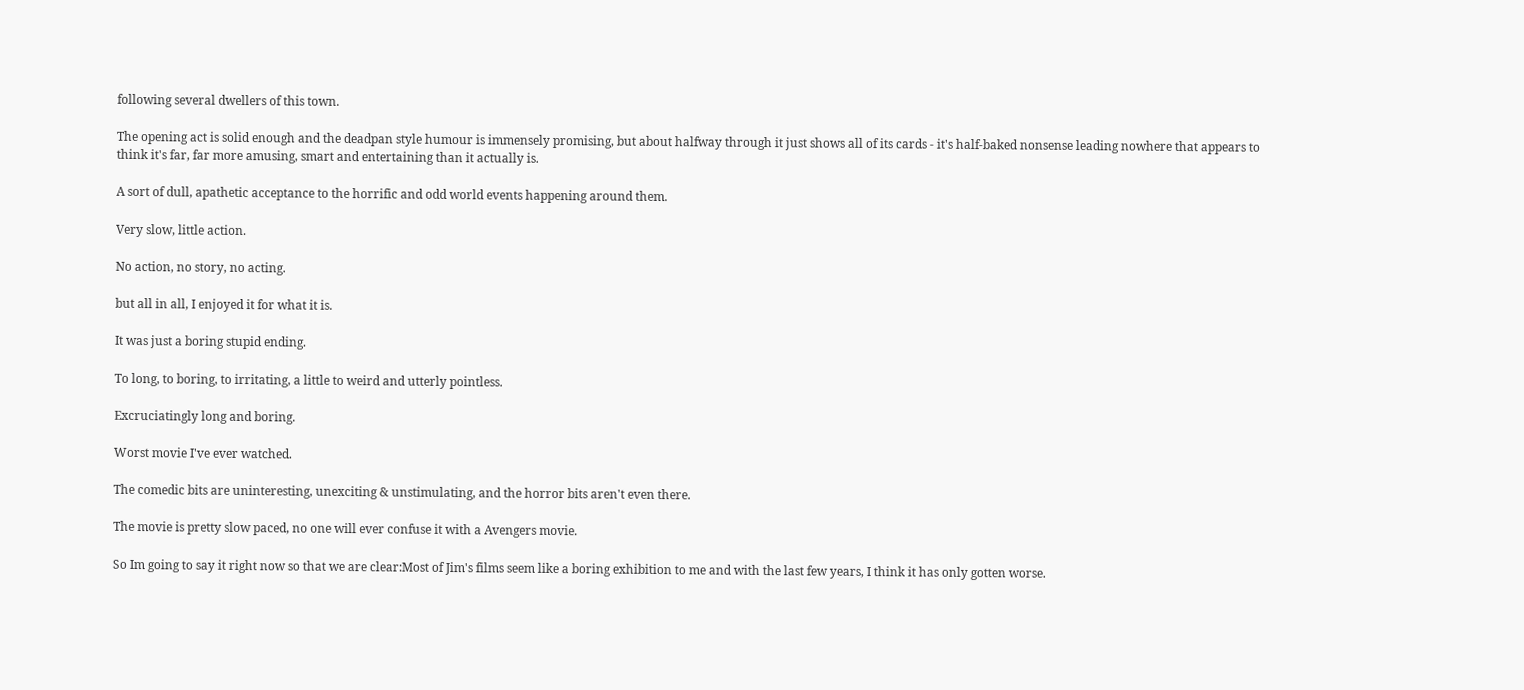following several dwellers of this town.

The opening act is solid enough and the deadpan style humour is immensely promising, but about halfway through it just shows all of its cards - it's half-baked nonsense leading nowhere that appears to think it's far, far more amusing, smart and entertaining than it actually is.

A sort of dull, apathetic acceptance to the horrific and odd world events happening around them.

Very slow, little action.

No action, no story, no acting.

but all in all, I enjoyed it for what it is.

It was just a boring stupid ending.

To long, to boring, to irritating, a little to weird and utterly pointless.

Excruciatingly long and boring.

Worst movie I've ever watched.

The comedic bits are uninteresting, unexciting & unstimulating, and the horror bits aren't even there.

The movie is pretty slow paced, no one will ever confuse it with a Avengers movie.

So Im going to say it right now so that we are clear:Most of Jim's films seem like a boring exhibition to me and with the last few years, I think it has only gotten worse.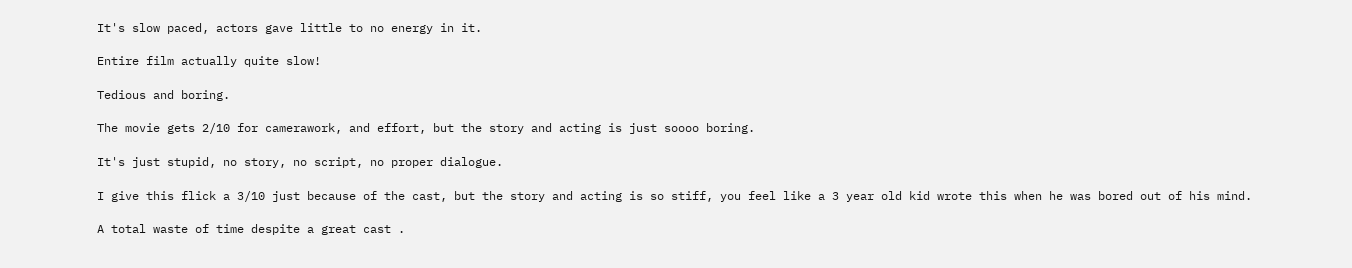It's slow paced, actors gave little to no energy in it.

Entire film actually quite slow!

Tedious and boring.

The movie gets 2/10 for camerawork, and effort, but the story and acting is just soooo boring.

It's just stupid, no story, no script, no proper dialogue.

I give this flick a 3/10 just because of the cast, but the story and acting is so stiff, you feel like a 3 year old kid wrote this when he was bored out of his mind.

A total waste of time despite a great cast .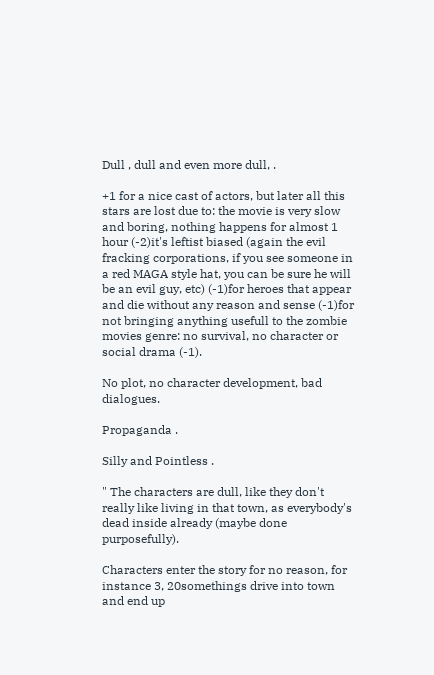Dull , dull and even more dull, .

+1 for a nice cast of actors, but later all this stars are lost due to: the movie is very slow and boring, nothing happens for almost 1 hour (-2)it's leftist biased (again the evil fracking corporations, if you see someone in a red MAGA style hat, you can be sure he will be an evil guy, etc) (-1)for heroes that appear and die without any reason and sense (-1)for not bringing anything usefull to the zombie movies genre: no survival, no character or social drama (-1).

No plot, no character development, bad dialogues.

Propaganda .

Silly and Pointless .

" The characters are dull, like they don't really like living in that town, as everybody's dead inside already (maybe done purposefully).

Characters enter the story for no reason, for instance 3, 20somethings drive into town and end up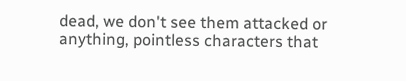dead, we don't see them attacked or anything, pointless characters that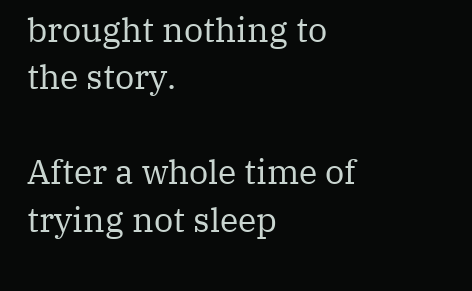brought nothing to the story.

After a whole time of trying not sleep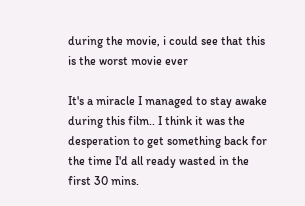during the movie, i could see that this is the worst movie ever

It's a miracle I managed to stay awake during this film.. I think it was the desperation to get something back for the time I'd all ready wasted in the first 30 mins.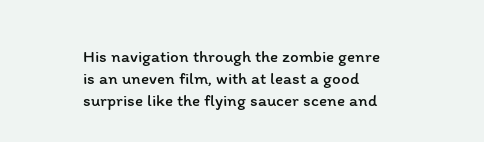His navigation through the zombie genre is an uneven film, with at least a good surprise like the flying saucer scene and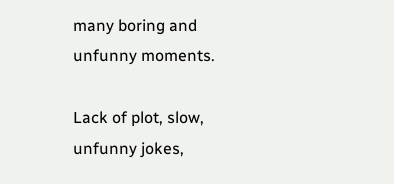many boring and unfunny moments.

Lack of plot, slow, unfunny jokes,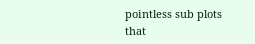pointless sub plots that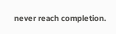never reach completion.